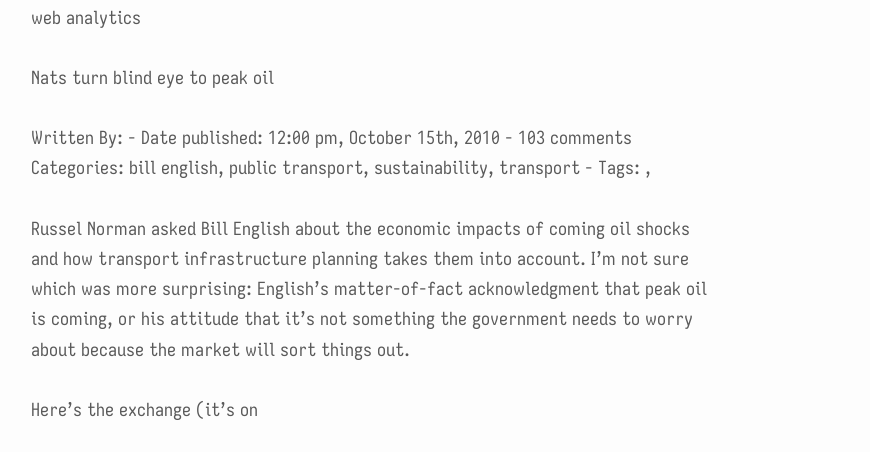web analytics

Nats turn blind eye to peak oil

Written By: - Date published: 12:00 pm, October 15th, 2010 - 103 comments
Categories: bill english, public transport, sustainability, transport - Tags: ,

Russel Norman asked Bill English about the economic impacts of coming oil shocks and how transport infrastructure planning takes them into account. I’m not sure which was more surprising: English’s matter-of-fact acknowledgment that peak oil is coming, or his attitude that it’s not something the government needs to worry about because the market will sort things out.

Here’s the exchange (it’s on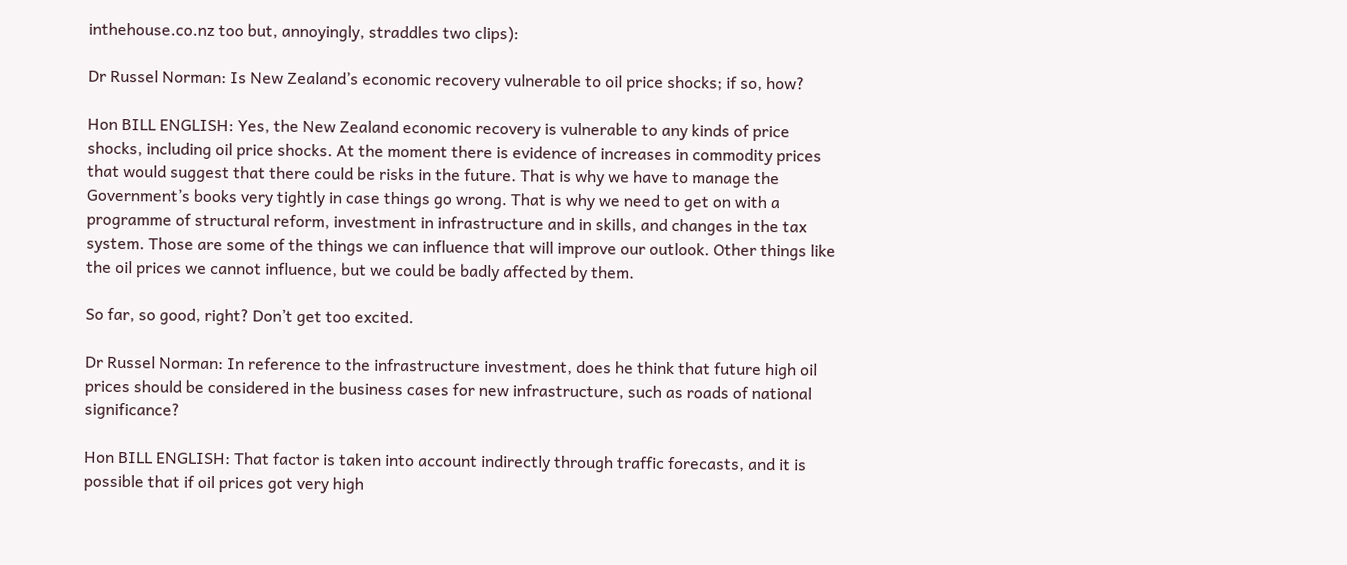inthehouse.co.nz too but, annoyingly, straddles two clips):

Dr Russel Norman: Is New Zealand’s economic recovery vulnerable to oil price shocks; if so, how?

Hon BILL ENGLISH: Yes, the New Zealand economic recovery is vulnerable to any kinds of price shocks, including oil price shocks. At the moment there is evidence of increases in commodity prices that would suggest that there could be risks in the future. That is why we have to manage the Government’s books very tightly in case things go wrong. That is why we need to get on with a programme of structural reform, investment in infrastructure and in skills, and changes in the tax system. Those are some of the things we can influence that will improve our outlook. Other things like the oil prices we cannot influence, but we could be badly affected by them.

So far, so good, right? Don’t get too excited.

Dr Russel Norman: In reference to the infrastructure investment, does he think that future high oil prices should be considered in the business cases for new infrastructure, such as roads of national significance?

Hon BILL ENGLISH: That factor is taken into account indirectly through traffic forecasts, and it is possible that if oil prices got very high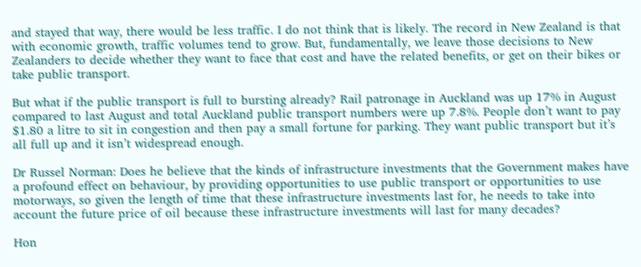and stayed that way, there would be less traffic. I do not think that is likely. The record in New Zealand is that with economic growth, traffic volumes tend to grow. But, fundamentally, we leave those decisions to New Zealanders to decide whether they want to face that cost and have the related benefits, or get on their bikes or take public transport.

But what if the public transport is full to bursting already? Rail patronage in Auckland was up 17% in August compared to last August and total Auckland public transport numbers were up 7.8%. People don’t want to pay $1.80 a litre to sit in congestion and then pay a small fortune for parking. They want public transport but it’s all full up and it isn’t widespread enough.

Dr Russel Norman: Does he believe that the kinds of infrastructure investments that the Government makes have a profound effect on behaviour, by providing opportunities to use public transport or opportunities to use motorways, so given the length of time that these infrastructure investments last for, he needs to take into account the future price of oil because these infrastructure investments will last for many decades?

Hon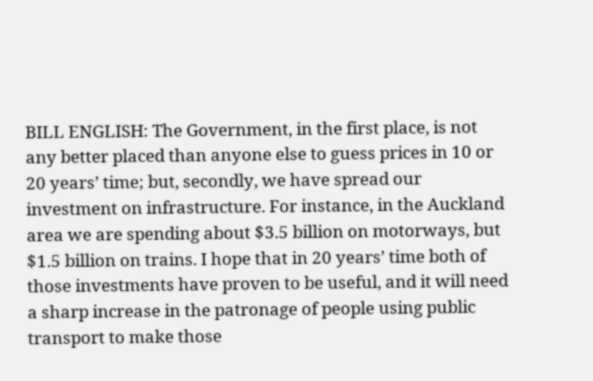BILL ENGLISH: The Government, in the first place, is not any better placed than anyone else to guess prices in 10 or 20 years’ time; but, secondly, we have spread our investment on infrastructure. For instance, in the Auckland area we are spending about $3.5 billion on motorways, but $1.5 billion on trains. I hope that in 20 years’ time both of those investments have proven to be useful, and it will need a sharp increase in the patronage of people using public transport to make those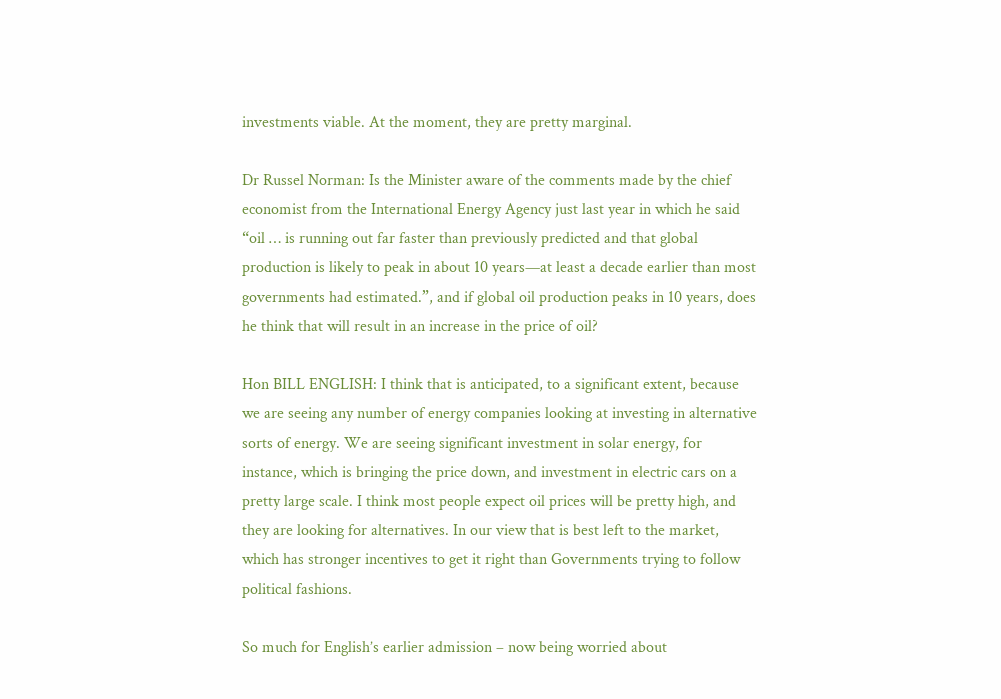investments viable. At the moment, they are pretty marginal.

Dr Russel Norman: Is the Minister aware of the comments made by the chief economist from the International Energy Agency just last year in which he said “oil … is running out far faster than previously predicted and that global production is likely to peak in about 10 years—at least a decade earlier than most governments had estimated.”, and if global oil production peaks in 10 years, does he think that will result in an increase in the price of oil?

Hon BILL ENGLISH: I think that is anticipated, to a significant extent, because we are seeing any number of energy companies looking at investing in alternative sorts of energy. We are seeing significant investment in solar energy, for instance, which is bringing the price down, and investment in electric cars on a pretty large scale. I think most people expect oil prices will be pretty high, and they are looking for alternatives. In our view that is best left to the market, which has stronger incentives to get it right than Governments trying to follow political fashions.

So much for English’s earlier admission – now being worried about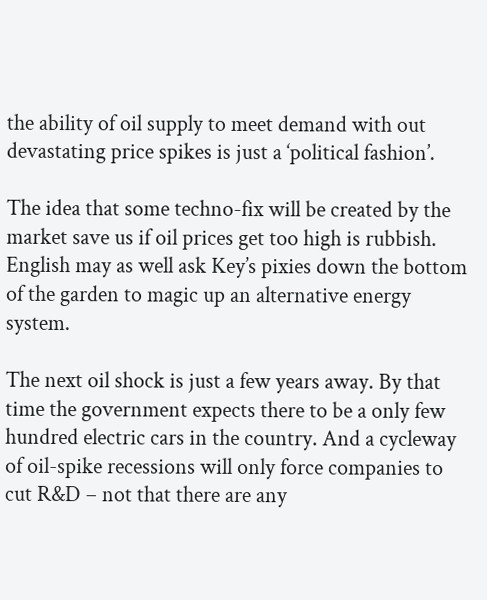the ability of oil supply to meet demand with out devastating price spikes is just a ‘political fashion’.

The idea that some techno-fix will be created by the market save us if oil prices get too high is rubbish. English may as well ask Key’s pixies down the bottom of the garden to magic up an alternative energy system.

The next oil shock is just a few years away. By that time the government expects there to be a only few hundred electric cars in the country. And a cycleway of oil-spike recessions will only force companies to cut R&D – not that there are any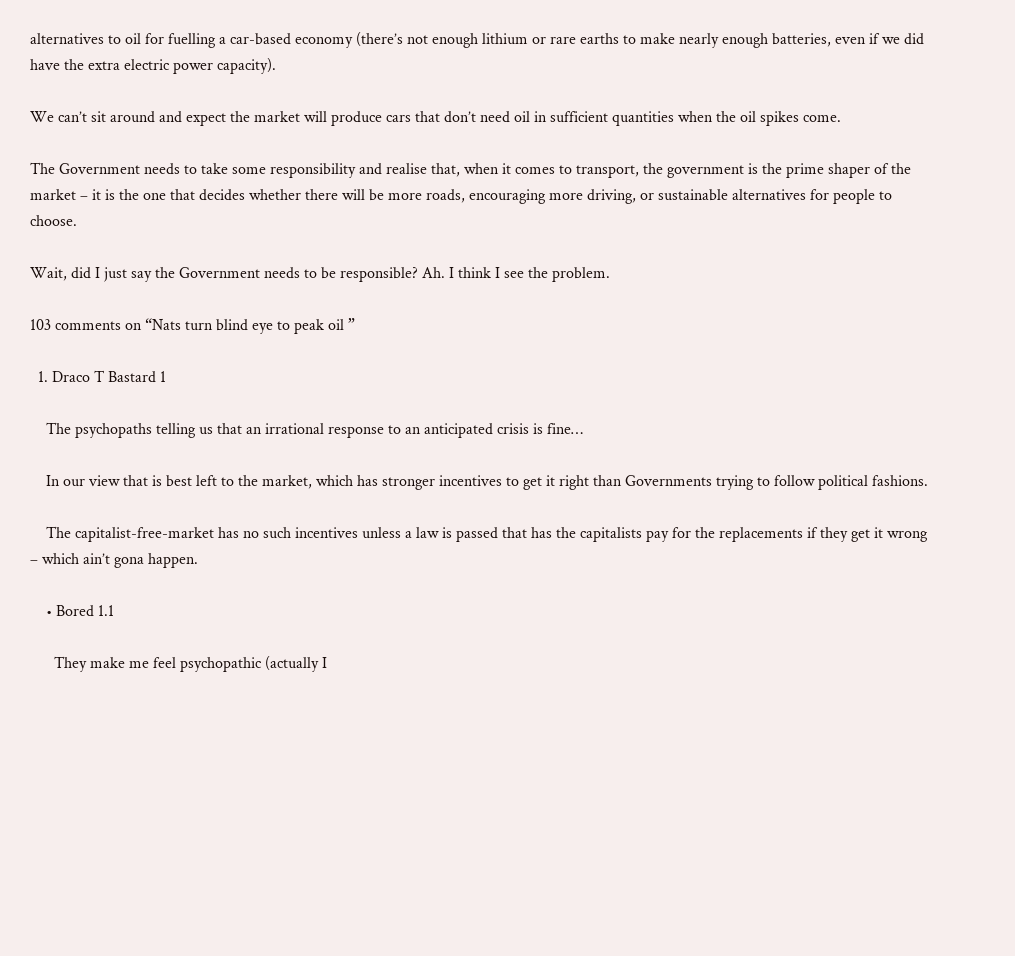alternatives to oil for fuelling a car-based economy (there’s not enough lithium or rare earths to make nearly enough batteries, even if we did have the extra electric power capacity).

We can’t sit around and expect the market will produce cars that don’t need oil in sufficient quantities when the oil spikes come.

The Government needs to take some responsibility and realise that, when it comes to transport, the government is the prime shaper of the market – it is the one that decides whether there will be more roads, encouraging more driving, or sustainable alternatives for people to choose.

Wait, did I just say the Government needs to be responsible? Ah. I think I see the problem.

103 comments on “Nats turn blind eye to peak oil ”

  1. Draco T Bastard 1

    The psychopaths telling us that an irrational response to an anticipated crisis is fine…

    In our view that is best left to the market, which has stronger incentives to get it right than Governments trying to follow political fashions.

    The capitalist-free-market has no such incentives unless a law is passed that has the capitalists pay for the replacements if they get it wrong – which ain’t gona happen.

    • Bored 1.1

      They make me feel psychopathic (actually I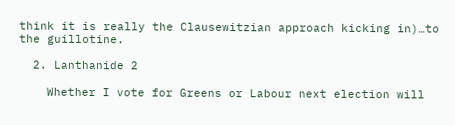think it is really the Clausewitzian approach kicking in)…to the guillotine.

  2. Lanthanide 2

    Whether I vote for Greens or Labour next election will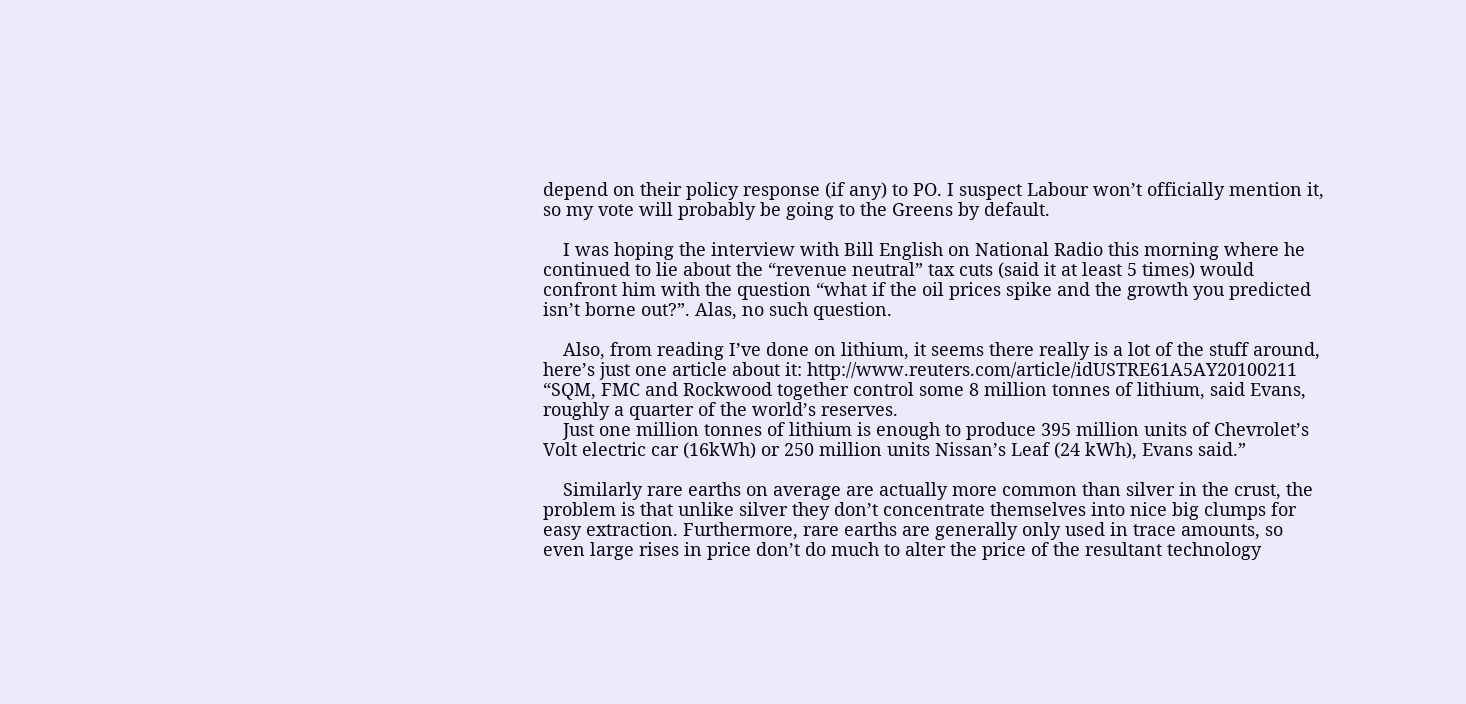depend on their policy response (if any) to PO. I suspect Labour won’t officially mention it, so my vote will probably be going to the Greens by default.

    I was hoping the interview with Bill English on National Radio this morning where he continued to lie about the “revenue neutral” tax cuts (said it at least 5 times) would confront him with the question “what if the oil prices spike and the growth you predicted isn’t borne out?”. Alas, no such question.

    Also, from reading I’ve done on lithium, it seems there really is a lot of the stuff around, here’s just one article about it: http://www.reuters.com/article/idUSTRE61A5AY20100211 “SQM, FMC and Rockwood together control some 8 million tonnes of lithium, said Evans, roughly a quarter of the world’s reserves.
    Just one million tonnes of lithium is enough to produce 395 million units of Chevrolet’s Volt electric car (16kWh) or 250 million units Nissan’s Leaf (24 kWh), Evans said.”

    Similarly rare earths on average are actually more common than silver in the crust, the problem is that unlike silver they don’t concentrate themselves into nice big clumps for easy extraction. Furthermore, rare earths are generally only used in trace amounts, so even large rises in price don’t do much to alter the price of the resultant technology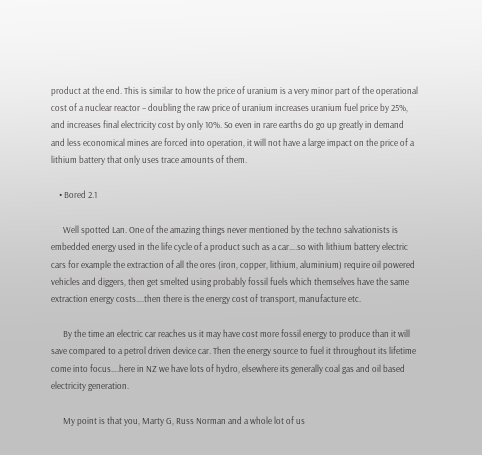product at the end. This is similar to how the price of uranium is a very minor part of the operational cost of a nuclear reactor – doubling the raw price of uranium increases uranium fuel price by 25%, and increases final electricity cost by only 10%. So even in rare earths do go up greatly in demand and less economical mines are forced into operation, it will not have a large impact on the price of a lithium battery that only uses trace amounts of them.

    • Bored 2.1

      Well spotted Lan. One of the amazing things never mentioned by the techno salvationists is embedded energy used in the life cycle of a product such as a car….so with lithium battery electric cars for example the extraction of all the ores (iron, copper, lithium, aluminium) require oil powered vehicles and diggers, then get smelted using probably fossil fuels which themselves have the same extraction energy costs….then there is the energy cost of transport, manufacture etc.

      By the time an electric car reaches us it may have cost more fossil energy to produce than it will save compared to a petrol driven device car. Then the energy source to fuel it throughout its lifetime come into focus….here in NZ we have lots of hydro, elsewhere its generally coal gas and oil based electricity generation.

      My point is that you, Marty G, Russ Norman and a whole lot of us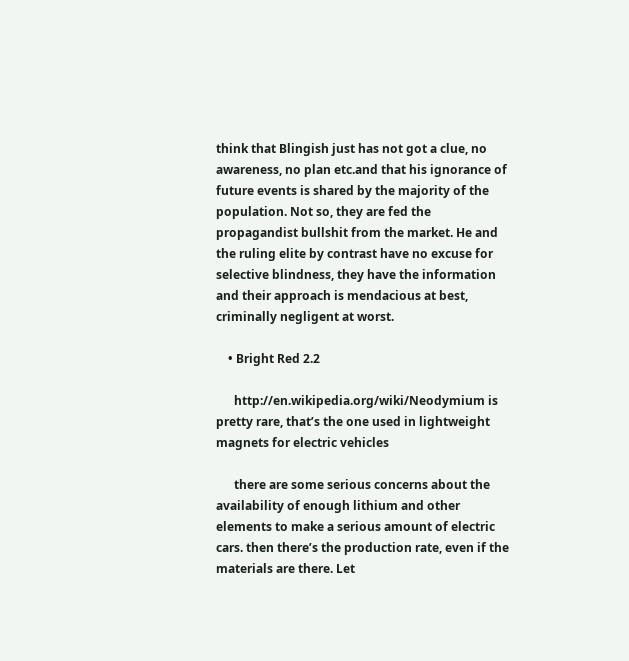think that Blingish just has not got a clue, no awareness, no plan etc.and that his ignorance of future events is shared by the majority of the population. Not so, they are fed the propagandist bullshit from the market. He and the ruling elite by contrast have no excuse for selective blindness, they have the information and their approach is mendacious at best, criminally negligent at worst.

    • Bright Red 2.2

      http://en.wikipedia.org/wiki/Neodymium is pretty rare, that’s the one used in lightweight magnets for electric vehicles

      there are some serious concerns about the availability of enough lithium and other elements to make a serious amount of electric cars. then there’s the production rate, even if the materials are there. Let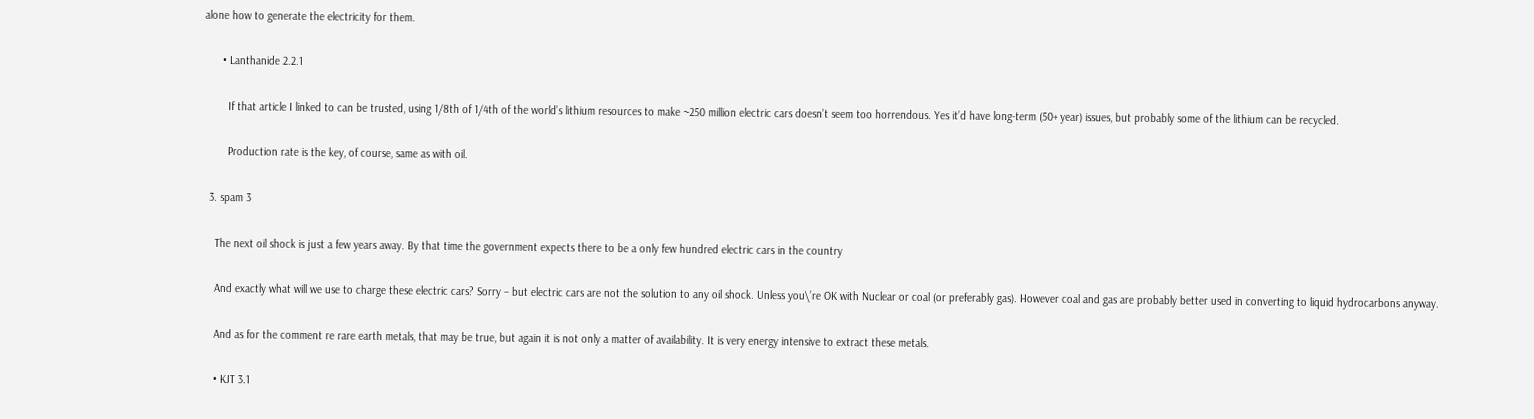alone how to generate the electricity for them.

      • Lanthanide 2.2.1

        If that article I linked to can be trusted, using 1/8th of 1/4th of the world’s lithium resources to make ~250 million electric cars doesn’t seem too horrendous. Yes it’d have long-term (50+ year) issues, but probably some of the lithium can be recycled.

        Production rate is the key, of course, same as with oil.

  3. spam 3

    The next oil shock is just a few years away. By that time the government expects there to be a only few hundred electric cars in the country

    And exactly what will we use to charge these electric cars? Sorry – but electric cars are not the solution to any oil shock. Unless you\’re OK with Nuclear or coal (or preferably gas). However coal and gas are probably better used in converting to liquid hydrocarbons anyway.

    And as for the comment re rare earth metals, that may be true, but again it is not only a matter of availability. It is very energy intensive to extract these metals.

    • KJT 3.1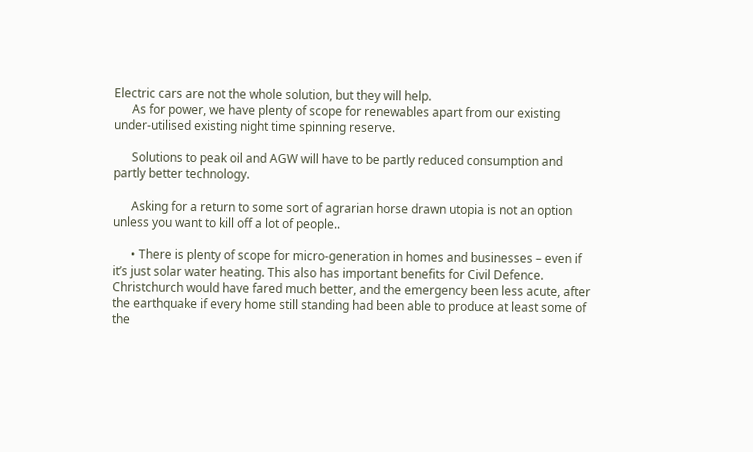Electric cars are not the whole solution, but they will help.
      As for power, we have plenty of scope for renewables apart from our existing under-utilised existing night time spinning reserve.

      Solutions to peak oil and AGW will have to be partly reduced consumption and partly better technology.

      Asking for a return to some sort of agrarian horse drawn utopia is not an option unless you want to kill off a lot of people..

      • There is plenty of scope for micro-generation in homes and businesses – even if it’s just solar water heating. This also has important benefits for Civil Defence. Christchurch would have fared much better, and the emergency been less acute, after the earthquake if every home still standing had been able to produce at least some of the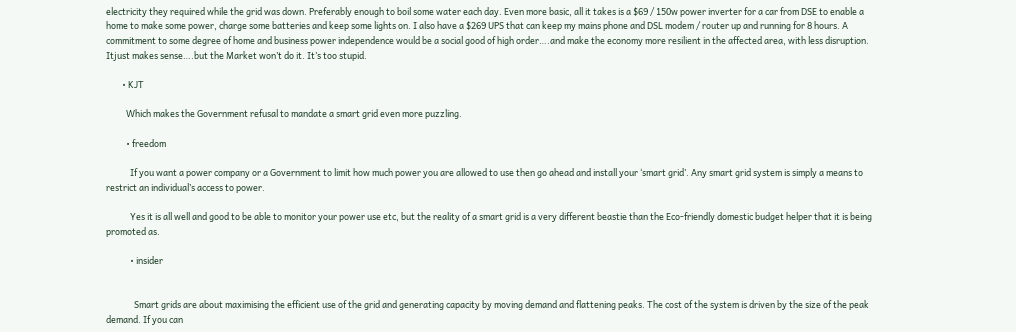electricity they required while the grid was down. Preferably enough to boil some water each day. Even more basic, all it takes is a $69 / 150w power inverter for a car from DSE to enable a home to make some power, charge some batteries and keep some lights on. I also have a $269 UPS that can keep my mains phone and DSL modem / router up and running for 8 hours. A commitment to some degree of home and business power independence would be a social good of high order….and make the economy more resilient in the affected area, with less disruption. Itjust makes sense….but the Market won’t do it. It’s too stupid.

        • KJT

          Which makes the Government refusal to mandate a smart grid even more puzzling.

          • freedom

            If you want a power company or a Government to limit how much power you are allowed to use then go ahead and install your ‘smart grid’. Any smart grid system is simply a means to restrict an individual’s access to power.

            Yes it is all well and good to be able to monitor your power use etc, but the reality of a smart grid is a very different beastie than the Eco-friendly domestic budget helper that it is being promoted as.

            • insider


              Smart grids are about maximising the efficient use of the grid and generating capacity by moving demand and flattening peaks. The cost of the system is driven by the size of the peak demand. If you can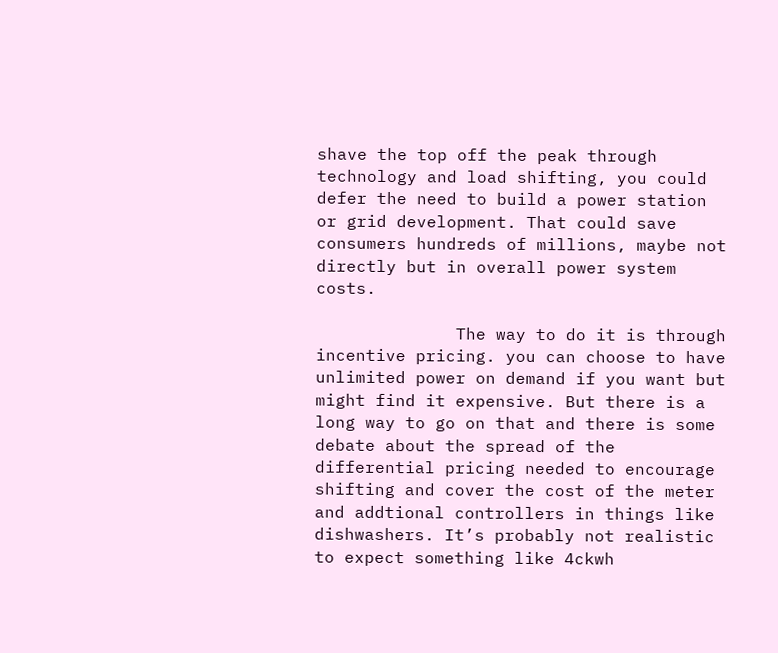shave the top off the peak through technology and load shifting, you could defer the need to build a power station or grid development. That could save consumers hundreds of millions, maybe not directly but in overall power system costs.

              The way to do it is through incentive pricing. you can choose to have unlimited power on demand if you want but might find it expensive. But there is a long way to go on that and there is some debate about the spread of the differential pricing needed to encourage shifting and cover the cost of the meter and addtional controllers in things like dishwashers. It’s probably not realistic to expect something like 4ckwh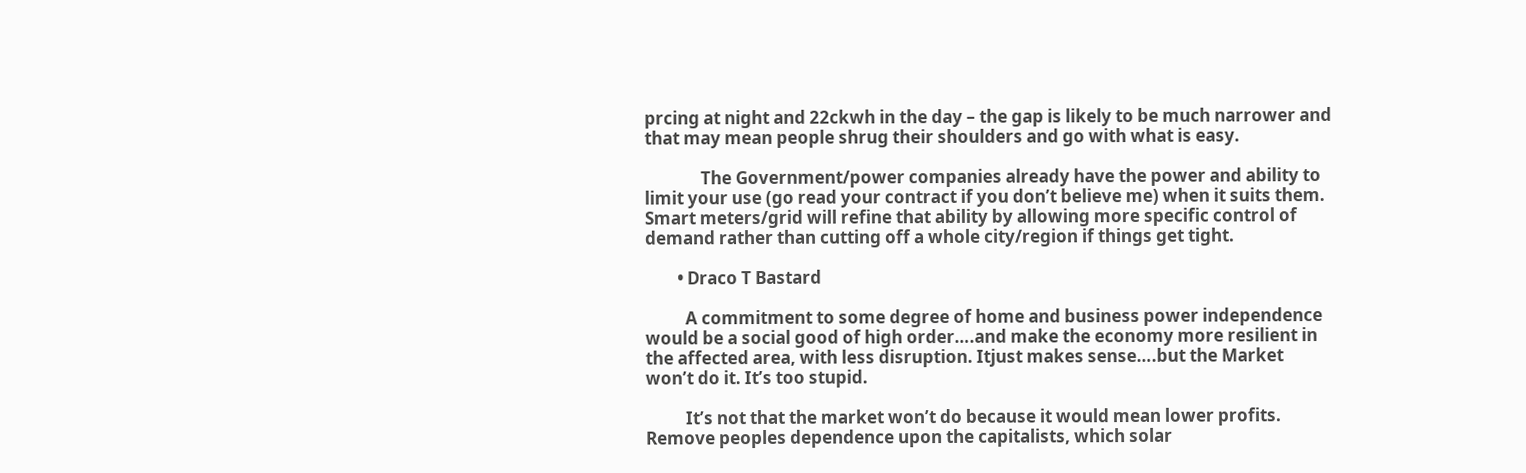prcing at night and 22ckwh in the day – the gap is likely to be much narrower and that may mean people shrug their shoulders and go with what is easy.

              The Government/power companies already have the power and ability to limit your use (go read your contract if you don’t believe me) when it suits them. Smart meters/grid will refine that ability by allowing more specific control of demand rather than cutting off a whole city/region if things get tight.

        • Draco T Bastard

          A commitment to some degree of home and business power independence would be a social good of high order….and make the economy more resilient in the affected area, with less disruption. Itjust makes sense….but the Market won’t do it. It’s too stupid.

          It’s not that the market won’t do because it would mean lower profits. Remove peoples dependence upon the capitalists, which solar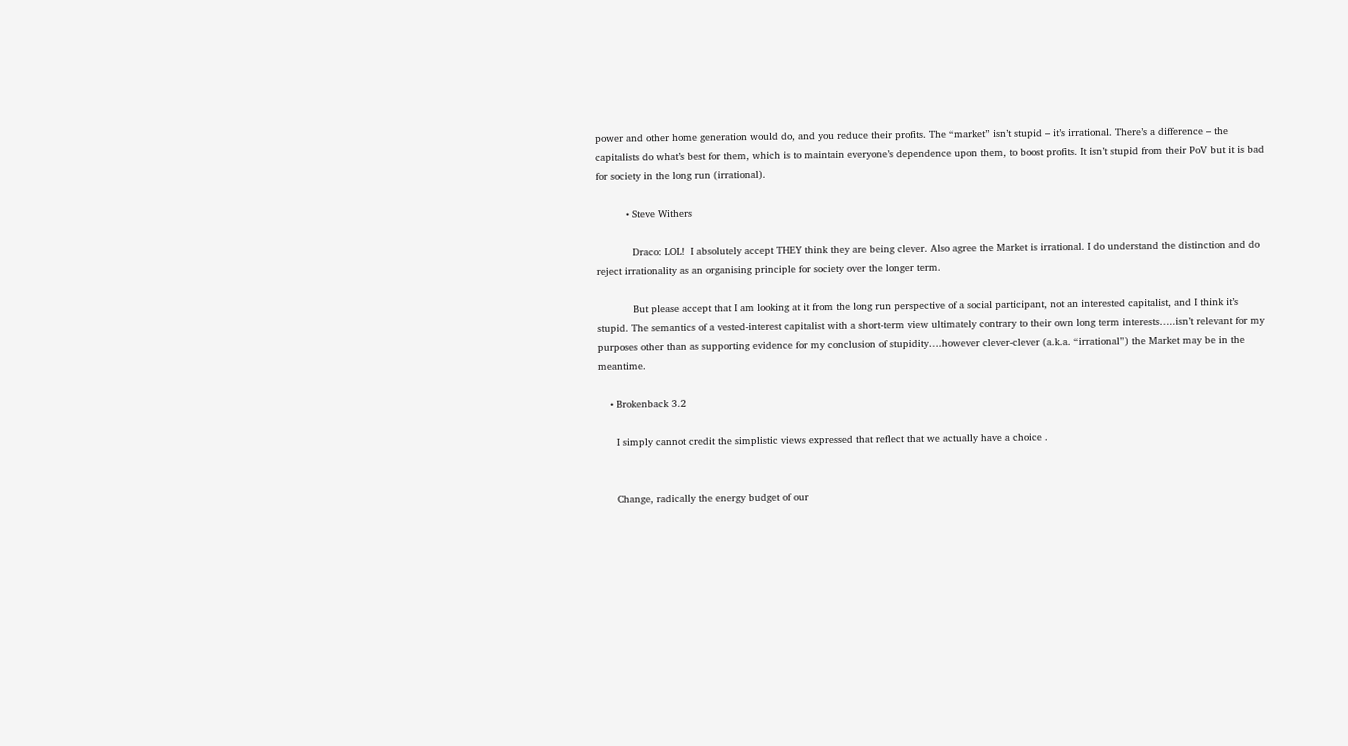power and other home generation would do, and you reduce their profits. The “market” isn’t stupid – it’s irrational. There’s a difference – the capitalists do what’s best for them, which is to maintain everyone’s dependence upon them, to boost profits. It isn’t stupid from their PoV but it is bad for society in the long run (irrational).

          • Steve Withers

            Draco: LOL!  I absolutely accept THEY think they are being clever. Also agree the Market is irrational. I do understand the distinction and do reject irrationality as an organising principle for society over the longer term.

            But please accept that I am looking at it from the long run perspective of a social participant, not an interested capitalist, and I think it’s stupid. The semantics of a vested-interest capitalist with a short-term view ultimately contrary to their own long term interests…..isn’t relevant for my purposes other than as supporting evidence for my conclusion of stupidity….however clever-clever (a.k.a. “irrational”) the Market may be in the meantime.

    • Brokenback 3.2

      I simply cannot credit the simplistic views expressed that reflect that we actually have a choice .


      Change, radically the energy budget of our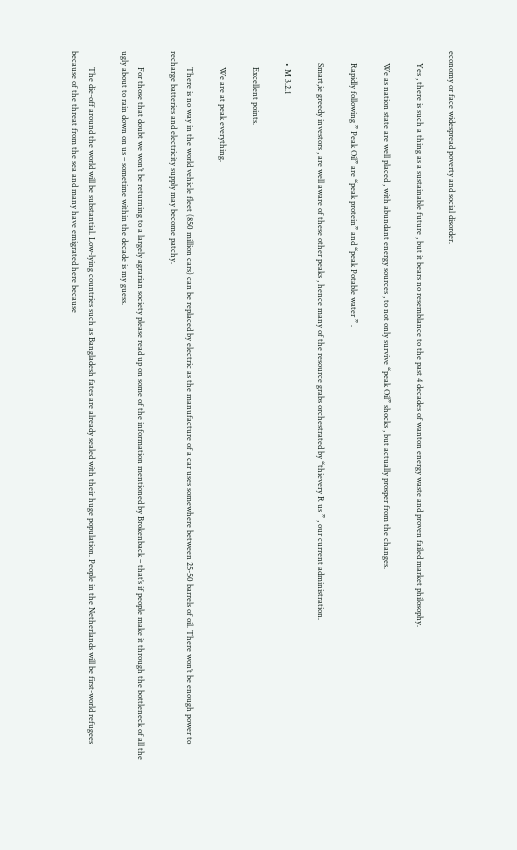economy or face widespread poverty and social disorder.

      Yes , there is such a thing as a sustainable future , but it bears no resemblance to the past 4 decades of wanton energy waste and proven failed market philosophy.

      We as nation state are well placed , with abundant energy sources , to not only survive “peak Oil” shocks , but actually prosper from the changes.

      Rapidly following ” Peak Oil” are “peak protein” and “peak Potable water ” .

      Smart,ie greedy investors , are well aware of these other peaks , hence many of the resource grabs orchestrated by “thievery R us ” , our current administration.

      • M 3.2.1

        Excellent points.

        We are at peak everything.

        There is no way in the world vehicle fleet (850 million cars) can be replaced by electric as the manufacture of a car uses somewhere between 25-50 barrels of oil. There won’t be enough power to recharge batteries and electricity supply may become patchy.

        For those that doubt we won’t be returning to a largely agrarian society please read up on some of the information mentioned by Brokenback – that’s if people make it through the bottleneck of all the ugly about to rain down on us – sometime within the decade is my guess.

        The die-off around the world will be substantial. Low-lying countries such as Bangladesh fates are already sealed with their huge population. People in the Netherlands will be first-world refugees because of the threat from the sea and many have emigrated here because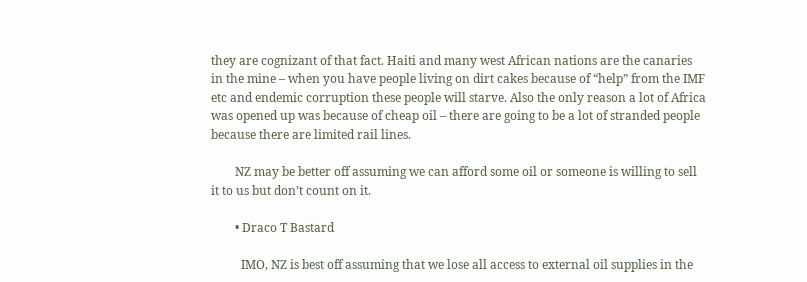they are cognizant of that fact. Haiti and many west African nations are the canaries in the mine – when you have people living on dirt cakes because of “help” from the IMF etc and endemic corruption these people will starve. Also the only reason a lot of Africa was opened up was because of cheap oil – there are going to be a lot of stranded people because there are limited rail lines.

        NZ may be better off assuming we can afford some oil or someone is willing to sell it to us but don’t count on it.

        • Draco T Bastard

          IMO, NZ is best off assuming that we lose all access to external oil supplies in the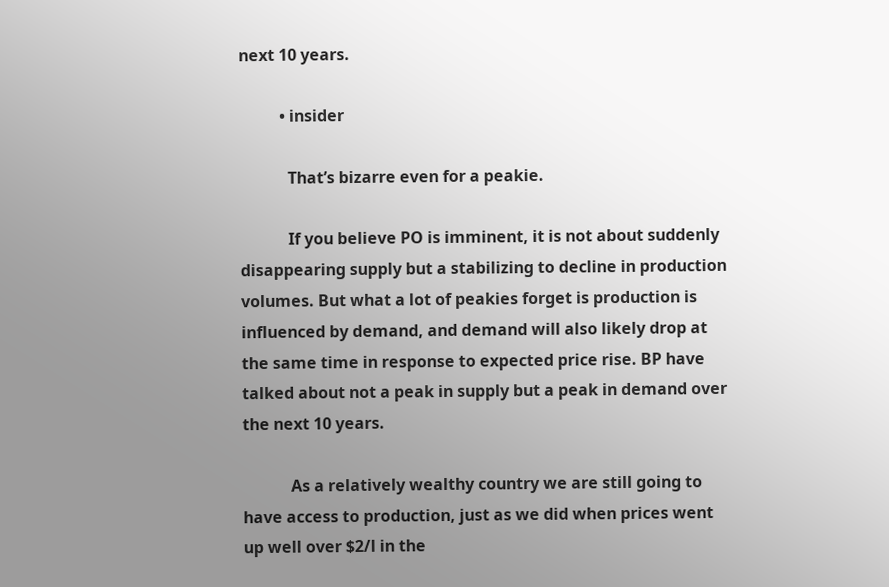next 10 years.

          • insider

            That’s bizarre even for a peakie.

            If you believe PO is imminent, it is not about suddenly disappearing supply but a stabilizing to decline in production volumes. But what a lot of peakies forget is production is influenced by demand, and demand will also likely drop at the same time in response to expected price rise. BP have talked about not a peak in supply but a peak in demand over the next 10 years.

            As a relatively wealthy country we are still going to have access to production, just as we did when prices went up well over $2/l in the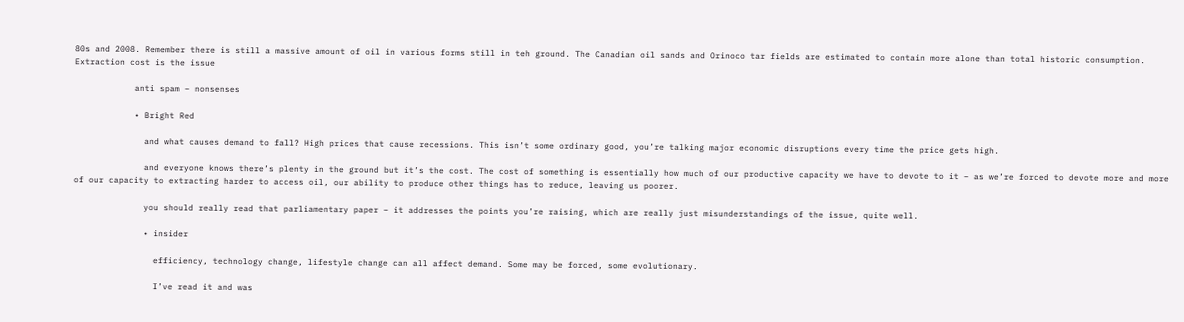80s and 2008. Remember there is still a massive amount of oil in various forms still in teh ground. The Canadian oil sands and Orinoco tar fields are estimated to contain more alone than total historic consumption. Extraction cost is the issue

            anti spam – nonsenses

            • Bright Red

              and what causes demand to fall? High prices that cause recessions. This isn’t some ordinary good, you’re talking major economic disruptions every time the price gets high.

              and everyone knows there’s plenty in the ground but it’s the cost. The cost of something is essentially how much of our productive capacity we have to devote to it – as we’re forced to devote more and more of our capacity to extracting harder to access oil, our ability to produce other things has to reduce, leaving us poorer.

              you should really read that parliamentary paper – it addresses the points you’re raising, which are really just misunderstandings of the issue, quite well.

              • insider

                efficiency, technology change, lifestyle change can all affect demand. Some may be forced, some evolutionary.

                I’ve read it and was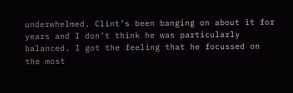underwhelmed. Clint’s been banging on about it for years and I don’t think he was particularly balanced. I got the feeling that he focussed on the most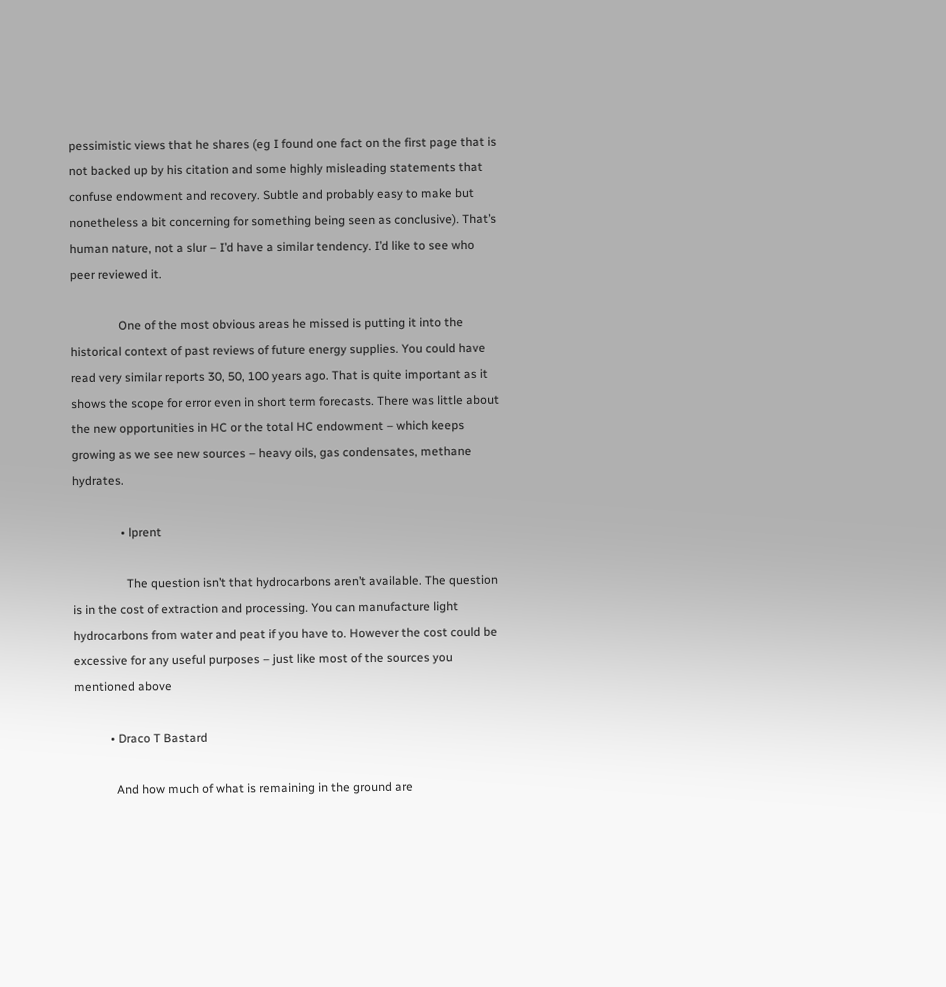pessimistic views that he shares (eg I found one fact on the first page that is not backed up by his citation and some highly misleading statements that confuse endowment and recovery. Subtle and probably easy to make but nonetheless a bit concerning for something being seen as conclusive). That’s human nature, not a slur – I’d have a similar tendency. I’d like to see who peer reviewed it.

                One of the most obvious areas he missed is putting it into the historical context of past reviews of future energy supplies. You could have read very similar reports 30, 50, 100 years ago. That is quite important as it shows the scope for error even in short term forecasts. There was little about the new opportunities in HC or the total HC endowment – which keeps growing as we see new sources – heavy oils, gas condensates, methane hydrates.

                • lprent

                  The question isn’t that hydrocarbons aren’t available. The question is in the cost of extraction and processing. You can manufacture light hydrocarbons from water and peat if you have to. However the cost could be excessive for any useful purposes – just like most of the sources you mentioned above

            • Draco T Bastard

              And how much of what is remaining in the ground are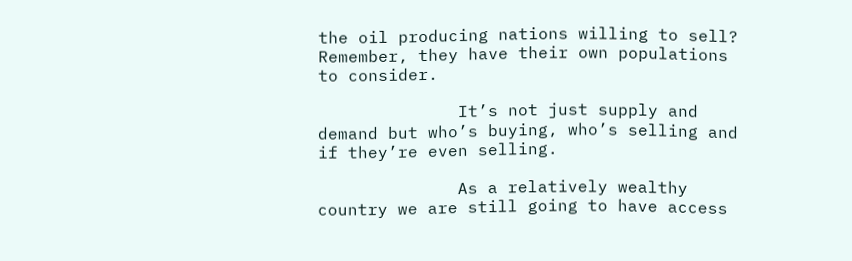the oil producing nations willing to sell? Remember, they have their own populations to consider.

              It’s not just supply and demand but who’s buying, who’s selling and if they’re even selling.

              As a relatively wealthy country we are still going to have access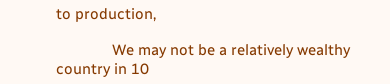to production,

              We may not be a relatively wealthy country in 10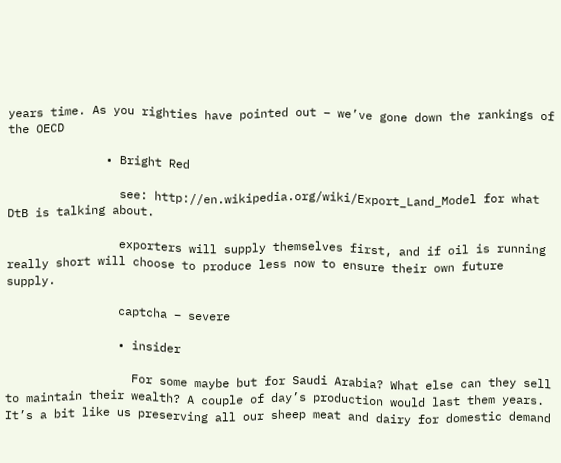years time. As you righties have pointed out – we’ve gone down the rankings of the OECD

              • Bright Red

                see: http://en.wikipedia.org/wiki/Export_Land_Model for what DtB is talking about.

                exporters will supply themselves first, and if oil is running really short will choose to produce less now to ensure their own future supply.

                captcha – severe

                • insider

                  For some maybe but for Saudi Arabia? What else can they sell to maintain their wealth? A couple of day’s production would last them years. It’s a bit like us preserving all our sheep meat and dairy for domestic demand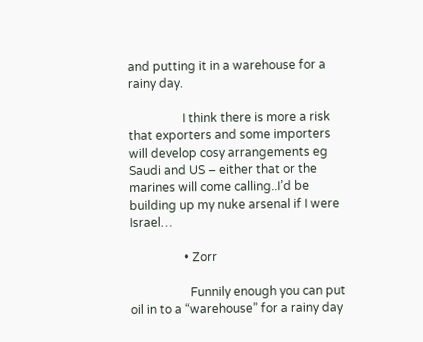and putting it in a warehouse for a rainy day.

                  I think there is more a risk that exporters and some importers will develop cosy arrangements eg Saudi and US – either that or the marines will come calling..I’d be building up my nuke arsenal if I were Israel…

                  • Zorr

                    Funnily enough you can put oil in to a “warehouse” for a rainy day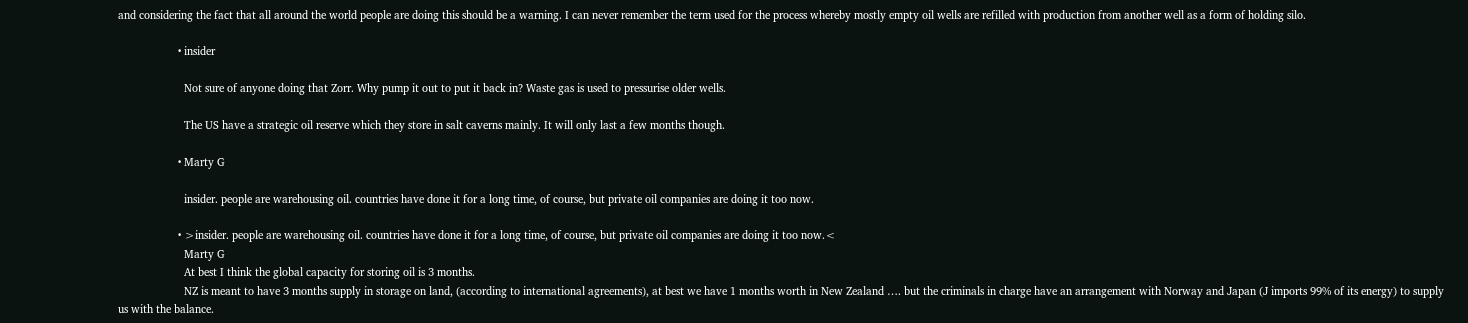and considering the fact that all around the world people are doing this should be a warning. I can never remember the term used for the process whereby mostly empty oil wells are refilled with production from another well as a form of holding silo.

                    • insider

                      Not sure of anyone doing that Zorr. Why pump it out to put it back in? Waste gas is used to pressurise older wells.

                      The US have a strategic oil reserve which they store in salt caverns mainly. It will only last a few months though.

                    • Marty G

                      insider. people are warehousing oil. countries have done it for a long time, of course, but private oil companies are doing it too now.

                    • >insider. people are warehousing oil. countries have done it for a long time, of course, but private oil companies are doing it too now.<
                      Marty G
                      At best I think the global capacity for storing oil is 3 months.
                      NZ is meant to have 3 months supply in storage on land, (according to international agreements), at best we have 1 months worth in New Zealand …. but the criminals in charge have an arrangement with Norway and Japan (J imports 99% of its energy) to supply us with the balance.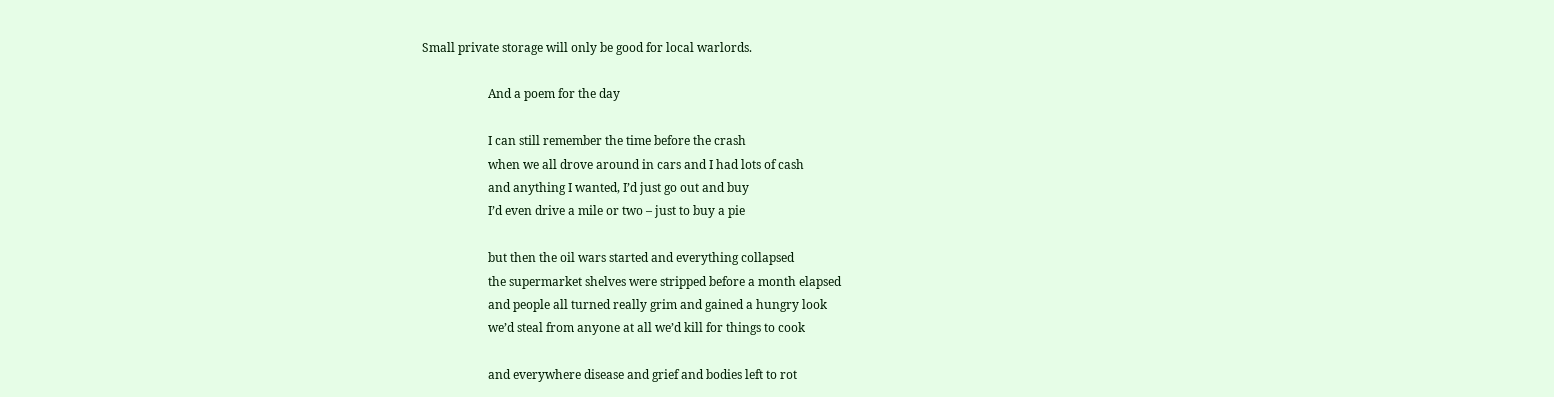Small private storage will only be good for local warlords.

                      And a poem for the day

                      I can still remember the time before the crash
                      when we all drove around in cars and I had lots of cash
                      and anything I wanted, I’d just go out and buy
                      I’d even drive a mile or two – just to buy a pie

                      but then the oil wars started and everything collapsed
                      the supermarket shelves were stripped before a month elapsed
                      and people all turned really grim and gained a hungry look
                      we’d steal from anyone at all we’d kill for things to cook

                      and everywhere disease and grief and bodies left to rot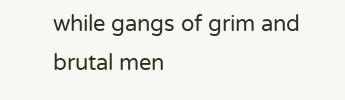while gangs of grim and brutal men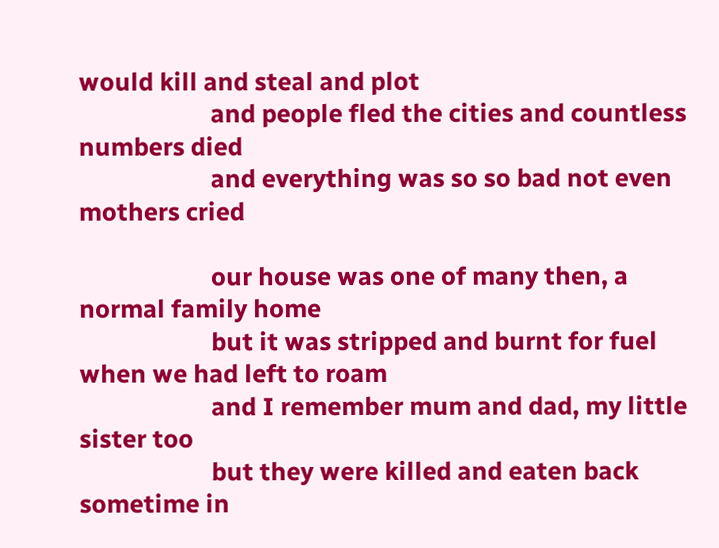would kill and steal and plot
                      and people fled the cities and countless numbers died
                      and everything was so so bad not even mothers cried

                      our house was one of many then, a normal family home
                      but it was stripped and burnt for fuel when we had left to roam
                      and I remember mum and dad, my little sister too
                      but they were killed and eaten back sometime in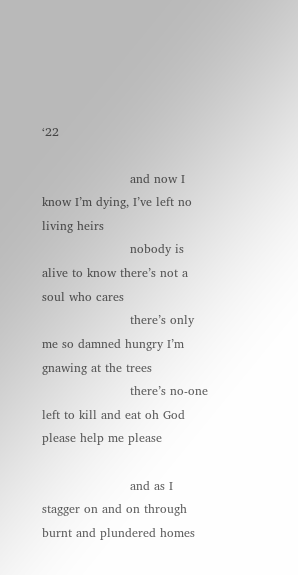‘22

                      and now I know I’m dying, I’ve left no living heirs
                      nobody is alive to know there’s not a soul who cares
                      there’s only me so damned hungry I’m gnawing at the trees
                      there’s no-one left to kill and eat oh God please help me please

                      and as I stagger on and on through burnt and plundered homes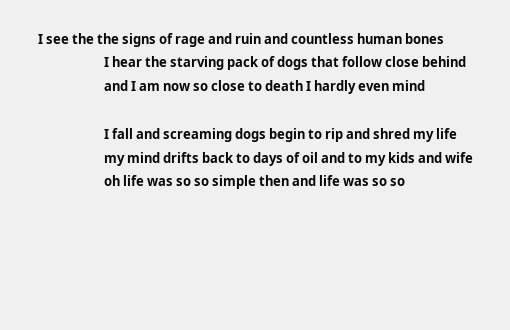I see the the signs of rage and ruin and countless human bones
                      I hear the starving pack of dogs that follow close behind
                      and I am now so close to death I hardly even mind

                      I fall and screaming dogs begin to rip and shred my life
                      my mind drifts back to days of oil and to my kids and wife
                      oh life was so so simple then and life was so so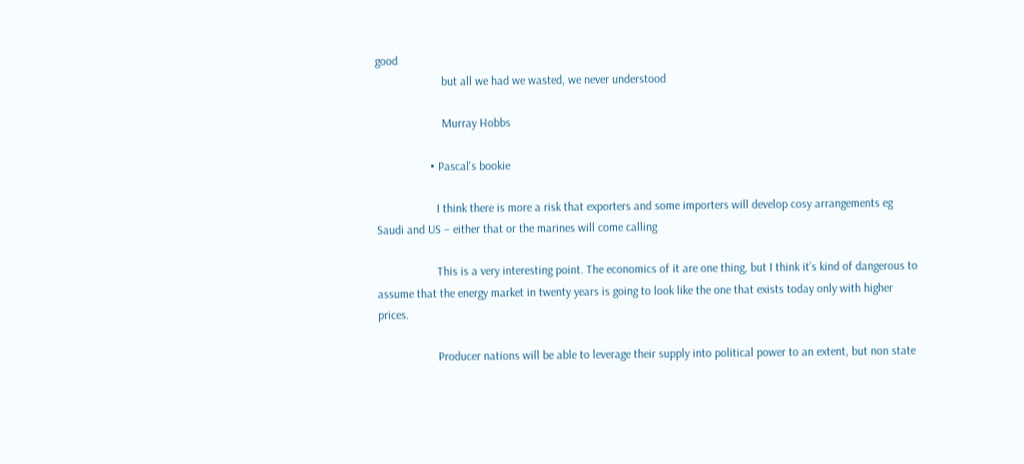good
                      but all we had we wasted, we never understood

                      Murray Hobbs

                  • Pascal's bookie

                    I think there is more a risk that exporters and some importers will develop cosy arrangements eg Saudi and US – either that or the marines will come calling

                    This is a very interesting point. The economics of it are one thing, but I think it’s kind of dangerous to assume that the energy market in twenty years is going to look like the one that exists today only with higher prices.

                    Producer nations will be able to leverage their supply into political power to an extent, but non state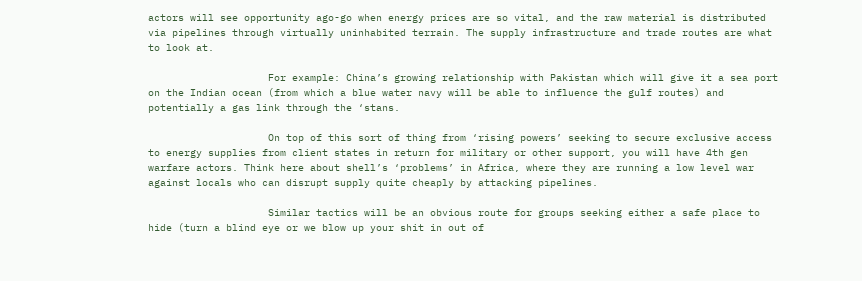actors will see opportunity ago-go when energy prices are so vital, and the raw material is distributed via pipelines through virtually uninhabited terrain. The supply infrastructure and trade routes are what to look at.

                    For example: China’s growing relationship with Pakistan which will give it a sea port on the Indian ocean (from which a blue water navy will be able to influence the gulf routes) and potentially a gas link through the ‘stans.

                    On top of this sort of thing from ‘rising powers’ seeking to secure exclusive access to energy supplies from client states in return for military or other support, you will have 4th gen warfare actors. Think here about shell’s ‘problems’ in Africa, where they are running a low level war against locals who can disrupt supply quite cheaply by attacking pipelines.

                    Similar tactics will be an obvious route for groups seeking either a safe place to hide (turn a blind eye or we blow up your shit in out of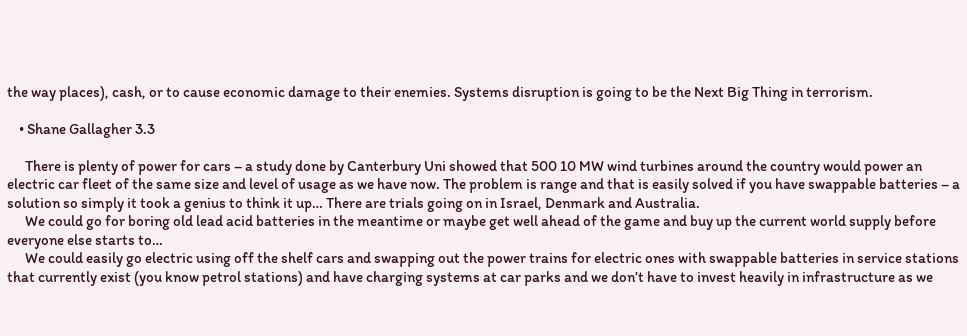the way places), cash, or to cause economic damage to their enemies. Systems disruption is going to be the Next Big Thing in terrorism.

    • Shane Gallagher 3.3

      There is plenty of power for cars – a study done by Canterbury Uni showed that 500 10 MW wind turbines around the country would power an electric car fleet of the same size and level of usage as we have now. The problem is range and that is easily solved if you have swappable batteries – a solution so simply it took a genius to think it up… There are trials going on in Israel, Denmark and Australia.
      We could go for boring old lead acid batteries in the meantime or maybe get well ahead of the game and buy up the current world supply before everyone else starts to…
      We could easily go electric using off the shelf cars and swapping out the power trains for electric ones with swappable batteries in service stations that currently exist (you know petrol stations) and have charging systems at car parks and we don’t have to invest heavily in infrastructure as we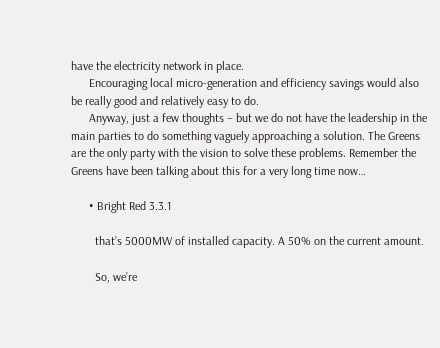have the electricity network in place.
      Encouraging local micro-generation and efficiency savings would also be really good and relatively easy to do.
      Anyway, just a few thoughts – but we do not have the leadership in the main parties to do something vaguely approaching a solution. The Greens are the only party with the vision to solve these problems. Remember the Greens have been talking about this for a very long time now…

      • Bright Red 3.3.1

        that’s 5000MW of installed capacity. A 50% on the current amount.

        So, we’re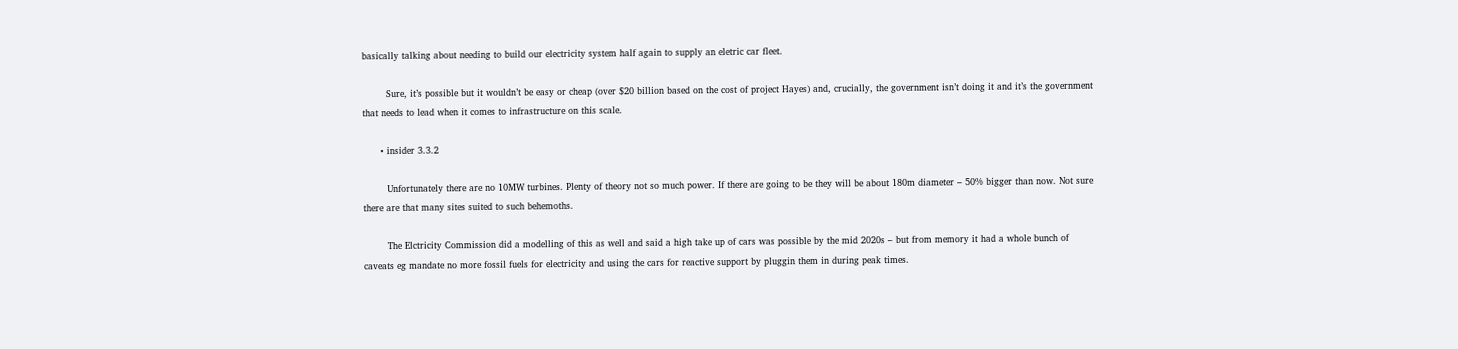basically talking about needing to build our electricity system half again to supply an eletric car fleet.

        Sure, it’s possible but it wouldn’t be easy or cheap (over $20 billion based on the cost of project Hayes) and, crucially, the government isn’t doing it and it’s the government that needs to lead when it comes to infrastructure on this scale.

      • insider 3.3.2

        Unfortunately there are no 10MW turbines. Plenty of theory not so much power. If there are going to be they will be about 180m diameter – 50% bigger than now. Not sure there are that many sites suited to such behemoths.

        The Elctricity Commission did a modelling of this as well and said a high take up of cars was possible by the mid 2020s – but from memory it had a whole bunch of caveats eg mandate no more fossil fuels for electricity and using the cars for reactive support by pluggin them in during peak times.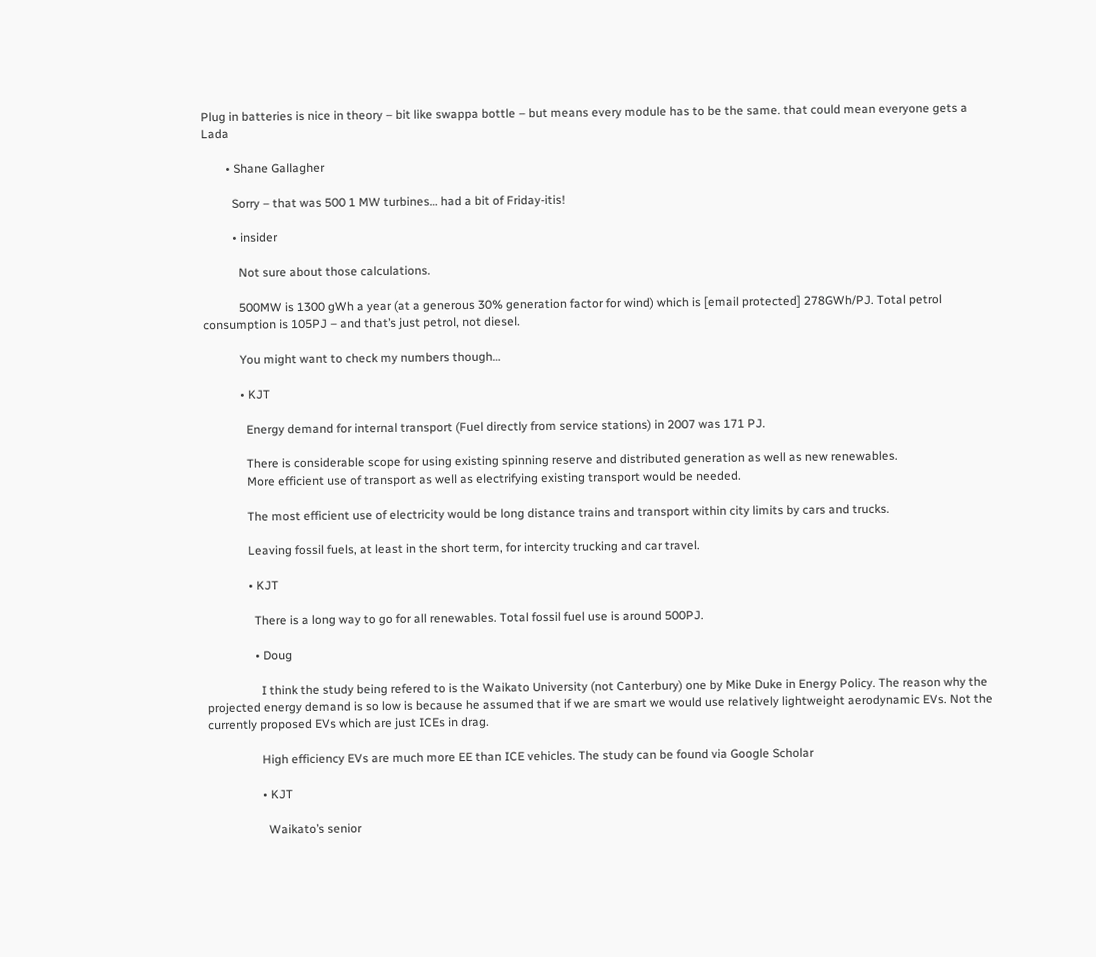Plug in batteries is nice in theory – bit like swappa bottle – but means every module has to be the same. that could mean everyone gets a Lada

        • Shane Gallagher

          Sorry – that was 500 1 MW turbines… had a bit of Friday-itis!

          • insider

            Not sure about those calculations.

            500MW is 1300 gWh a year (at a generous 30% generation factor for wind) which is [email protected] 278GWh/PJ. Total petrol consumption is 105PJ – and that’s just petrol, not diesel.

            You might want to check my numbers though…

            • KJT

              Energy demand for internal transport (Fuel directly from service stations) in 2007 was 171 PJ.

              There is considerable scope for using existing spinning reserve and distributed generation as well as new renewables.
              More efficient use of transport as well as electrifying existing transport would be needed.

              The most efficient use of electricity would be long distance trains and transport within city limits by cars and trucks.

              Leaving fossil fuels, at least in the short term, for intercity trucking and car travel.

              • KJT

                There is a long way to go for all renewables. Total fossil fuel use is around 500PJ.

                • Doug

                  I think the study being refered to is the Waikato University (not Canterbury) one by Mike Duke in Energy Policy. The reason why the projected energy demand is so low is because he assumed that if we are smart we would use relatively lightweight aerodynamic EVs. Not the currently proposed EVs which are just ICEs in drag.

                  High efficiency EVs are much more EE than ICE vehicles. The study can be found via Google Scholar

                  • KJT

                    Waikato’s senior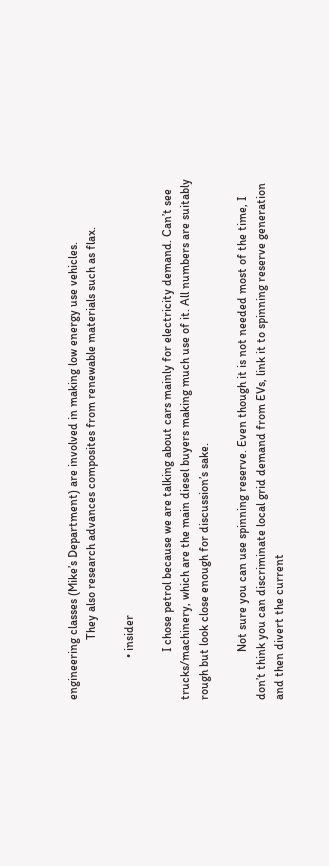engineering classes (Mike’s Department) are involved in making low energy use vehicles.
                    They also research advances composites from renewable materials such as flax.

              • insider

                I chose petrol because we are talking about cars mainly for electricity demand. Can’t see trucks/machinery, which are the main diesel buyers making much use of it. All numbers are suitably rough but look close enough for discussion’s sake.

                Not sure you can use spinning reserve. Even though it is not needed most of the time, I don’t think you can discriminate local grid demand from EVs, link it to spinning reserve generation and then divert the current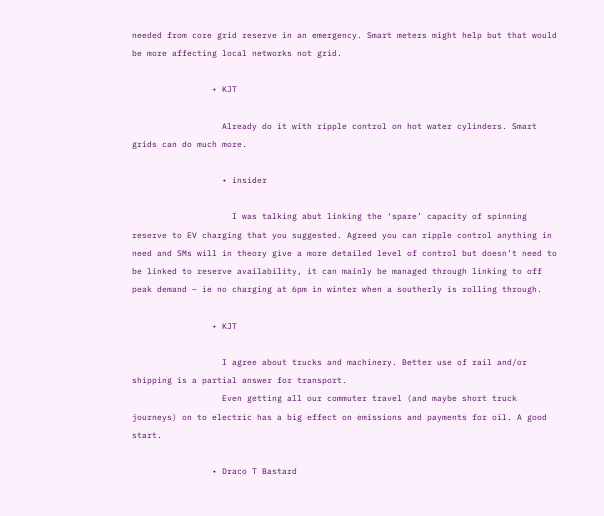needed from core grid reserve in an emergency. Smart meters might help but that would be more affecting local networks not grid.

                • KJT

                  Already do it with ripple control on hot water cylinders. Smart grids can do much more.

                  • insider

                    I was talking abut linking the ‘spare’ capacity of spinning reserve to EV charging that you suggested. Agreed you can ripple control anything in need and SMs will in theory give a more detailed level of control but doesn’t need to be linked to reserve availability, it can mainly be managed through linking to off peak demand – ie no charging at 6pm in winter when a southerly is rolling through.

                • KJT

                  I agree about trucks and machinery. Better use of rail and/or shipping is a partial answer for transport.
                  Even getting all our commuter travel (and maybe short truck journeys) on to electric has a big effect on emissions and payments for oil. A good start.

                • Draco T Bastard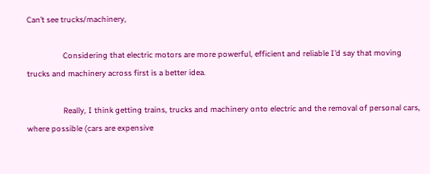Can’t see trucks/machinery,

                  Considering that electric motors are more powerful, efficient and reliable I’d say that moving trucks and machinery across first is a better idea.

                  Really, I think getting trains, trucks and machinery onto electric and the removal of personal cars, where possible (cars are expensive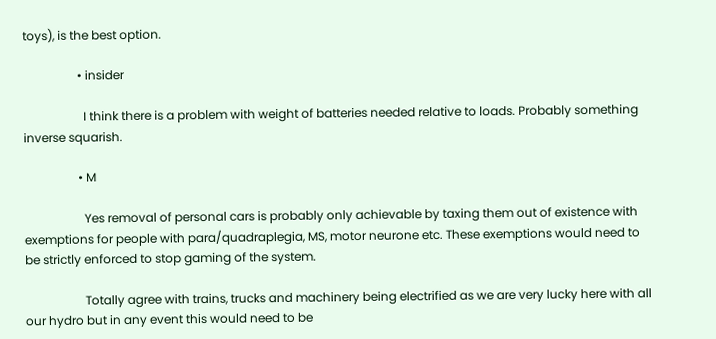toys), is the best option.

                  • insider

                    I think there is a problem with weight of batteries needed relative to loads. Probably something inverse squarish.

                  • M

                    Yes removal of personal cars is probably only achievable by taxing them out of existence with exemptions for people with para/quadraplegia, MS, motor neurone etc. These exemptions would need to be strictly enforced to stop gaming of the system.

                    Totally agree with trains, trucks and machinery being electrified as we are very lucky here with all our hydro but in any event this would need to be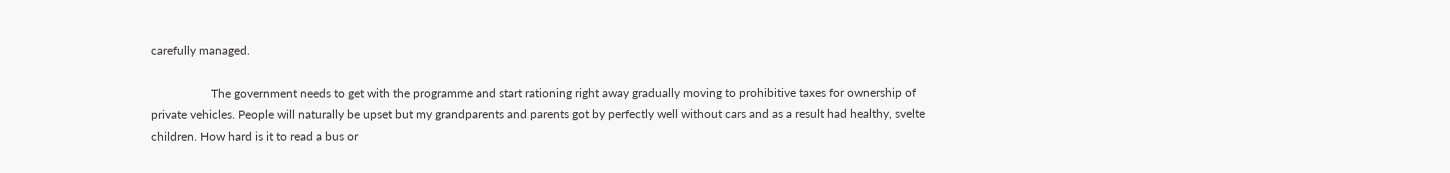carefully managed.

                    The government needs to get with the programme and start rationing right away gradually moving to prohibitive taxes for ownership of private vehicles. People will naturally be upset but my grandparents and parents got by perfectly well without cars and as a result had healthy, svelte children. How hard is it to read a bus or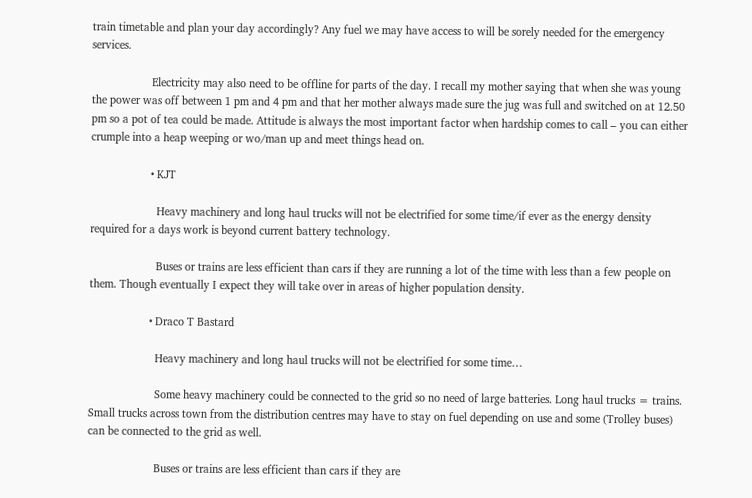train timetable and plan your day accordingly? Any fuel we may have access to will be sorely needed for the emergency services.

                    Electricity may also need to be offline for parts of the day. I recall my mother saying that when she was young the power was off between 1 pm and 4 pm and that her mother always made sure the jug was full and switched on at 12.50 pm so a pot of tea could be made. Attitude is always the most important factor when hardship comes to call – you can either crumple into a heap weeping or wo/man up and meet things head on.

                    • KJT

                      Heavy machinery and long haul trucks will not be electrified for some time/if ever as the energy density required for a days work is beyond current battery technology.

                      Buses or trains are less efficient than cars if they are running a lot of the time with less than a few people on them. Though eventually I expect they will take over in areas of higher population density.

                    • Draco T Bastard

                      Heavy machinery and long haul trucks will not be electrified for some time…

                      Some heavy machinery could be connected to the grid so no need of large batteries. Long haul trucks = trains. Small trucks across town from the distribution centres may have to stay on fuel depending on use and some (Trolley buses) can be connected to the grid as well.

                      Buses or trains are less efficient than cars if they are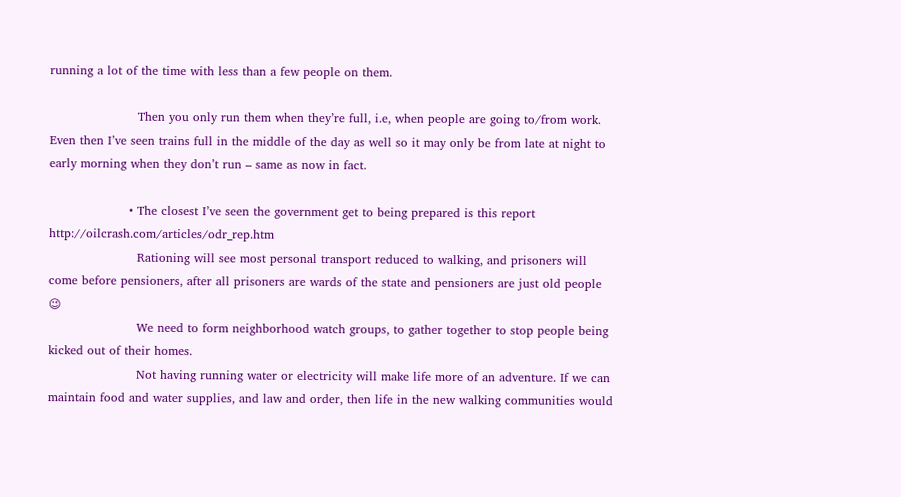running a lot of the time with less than a few people on them.

                      Then you only run them when they’re full, i.e, when people are going to/from work. Even then I’ve seen trains full in the middle of the day as well so it may only be from late at night to early morning when they don’t run – same as now in fact.

                    • The closest I’ve seen the government get to being prepared is this report http://oilcrash.com/articles/odr_rep.htm
                      Rationing will see most personal transport reduced to walking, and prisoners will come before pensioners, after all prisoners are wards of the state and pensioners are just old people 😉
                      We need to form neighborhood watch groups, to gather together to stop people being kicked out of their homes.
                      Not having running water or electricity will make life more of an adventure. If we can maintain food and water supplies, and law and order, then life in the new walking communities would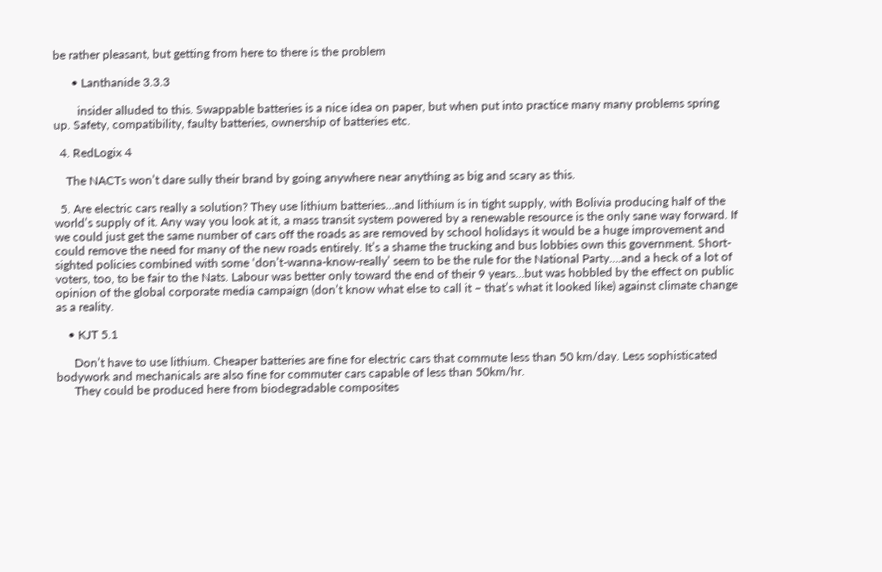be rather pleasant, but getting from here to there is the problem

      • Lanthanide 3.3.3

        insider alluded to this. Swappable batteries is a nice idea on paper, but when put into practice many many problems spring up. Safety, compatibility, faulty batteries, ownership of batteries etc.

  4. RedLogix 4

    The NACTs won’t dare sully their brand by going anywhere near anything as big and scary as this.

  5. Are electric cars really a solution? They use lithium batteries…and lithium is in tight supply, with Bolivia producing half of the world’s supply of it. Any way you look at it, a mass transit system powered by a renewable resource is the only sane way forward. If we could just get the same number of cars off the roads as are removed by school holidays it would be a huge improvement and could remove the need for many of the new roads entirely. It’s a shame the trucking and bus lobbies own this government. Short-sighted policies combined with some ‘don’t-wanna-know-really’ seem to be the rule for the National Party….and a heck of a lot of voters, too, to be fair to the Nats. Labour was better only toward the end of their 9 years…but was hobbled by the effect on public opinion of the global corporate media campaign (don’t know what else to call it – that’s what it looked like) against climate change as a reality.

    • KJT 5.1

      Don’t have to use lithium. Cheaper batteries are fine for electric cars that commute less than 50 km/day. Less sophisticated bodywork and mechanicals are also fine for commuter cars capable of less than 50km/hr.
      They could be produced here from biodegradable composites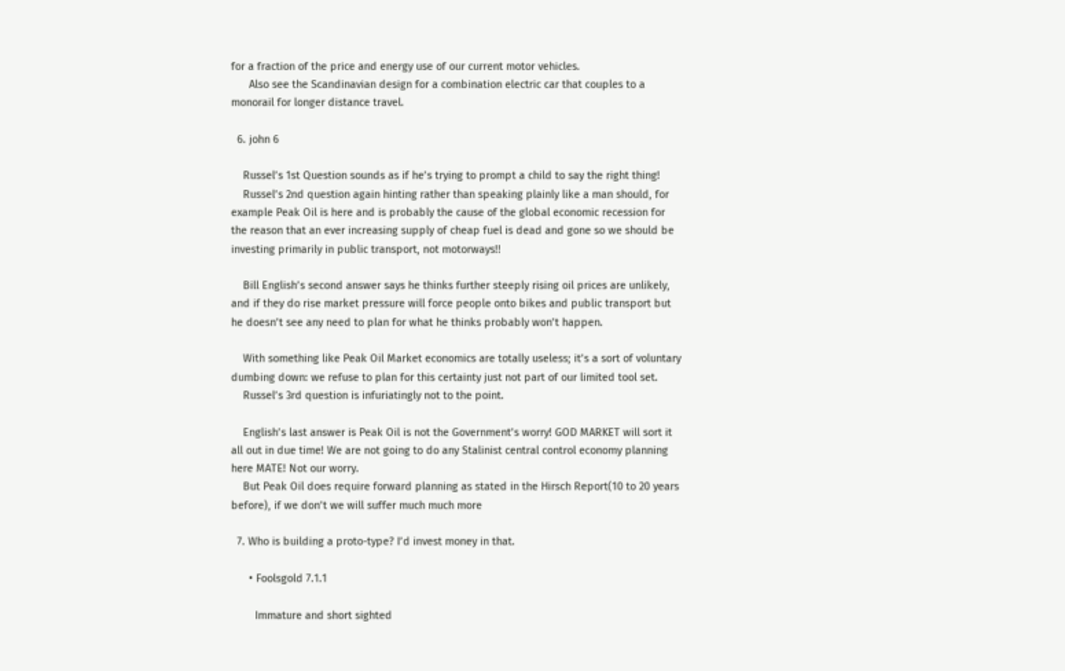for a fraction of the price and energy use of our current motor vehicles.
      Also see the Scandinavian design for a combination electric car that couples to a monorail for longer distance travel.

  6. john 6

    Russel’s 1st Question sounds as if he’s trying to prompt a child to say the right thing!
    Russel’s 2nd question again hinting rather than speaking plainly like a man should, for example Peak Oil is here and is probably the cause of the global economic recession for the reason that an ever increasing supply of cheap fuel is dead and gone so we should be investing primarily in public transport, not motorways!!

    Bill English’s second answer says he thinks further steeply rising oil prices are unlikely, and if they do rise market pressure will force people onto bikes and public transport but he doesn’t see any need to plan for what he thinks probably won’t happen.

    With something like Peak Oil Market economics are totally useless; it’s a sort of voluntary dumbing down: we refuse to plan for this certainty just not part of our limited tool set.
    Russel’s 3rd question is infuriatingly not to the point.

    English’s last answer is Peak Oil is not the Government’s worry! GOD MARKET will sort it all out in due time! We are not going to do any Stalinist central control economy planning here MATE! Not our worry.
    But Peak Oil does require forward planning as stated in the Hirsch Report(10 to 20 years before), if we don’t we will suffer much much more

  7. Who is building a proto-type? I’d invest money in that.

      • Foolsgold 7.1.1

        Immature and short sighted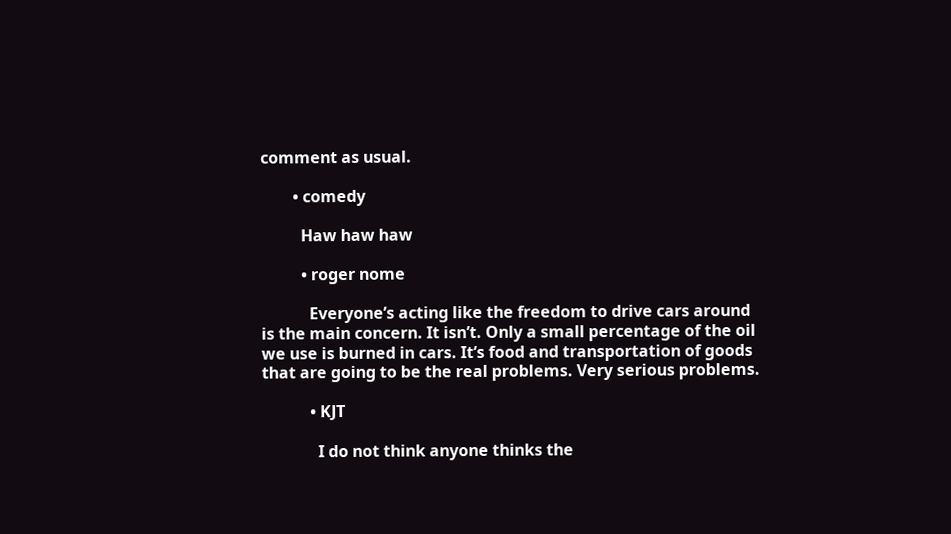comment as usual.

        • comedy

          Haw haw haw

          • roger nome

            Everyone’s acting like the freedom to drive cars around is the main concern. It isn’t. Only a small percentage of the oil we use is burned in cars. It’s food and transportation of goods that are going to be the real problems. Very serious problems.

            • KJT

              I do not think anyone thinks the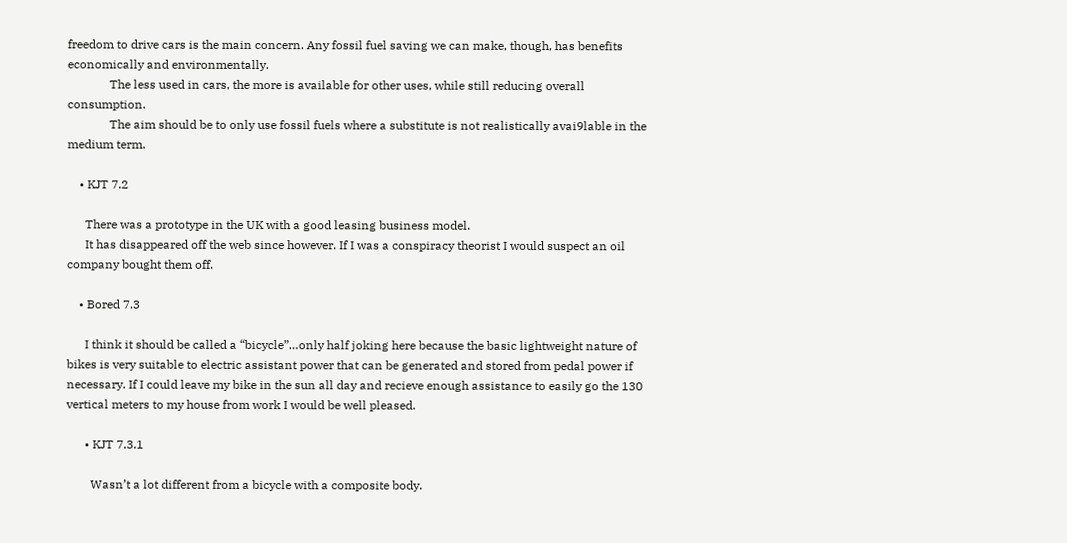freedom to drive cars is the main concern. Any fossil fuel saving we can make, though, has benefits economically and environmentally.
              The less used in cars, the more is available for other uses, while still reducing overall consumption.
              The aim should be to only use fossil fuels where a substitute is not realistically avai9lable in the medium term.

    • KJT 7.2

      There was a prototype in the UK with a good leasing business model.
      It has disappeared off the web since however. If I was a conspiracy theorist I would suspect an oil company bought them off.

    • Bored 7.3

      I think it should be called a “bicycle”…only half joking here because the basic lightweight nature of bikes is very suitable to electric assistant power that can be generated and stored from pedal power if necessary. If I could leave my bike in the sun all day and recieve enough assistance to easily go the 130 vertical meters to my house from work I would be well pleased.

      • KJT 7.3.1

        Wasn’t a lot different from a bicycle with a composite body.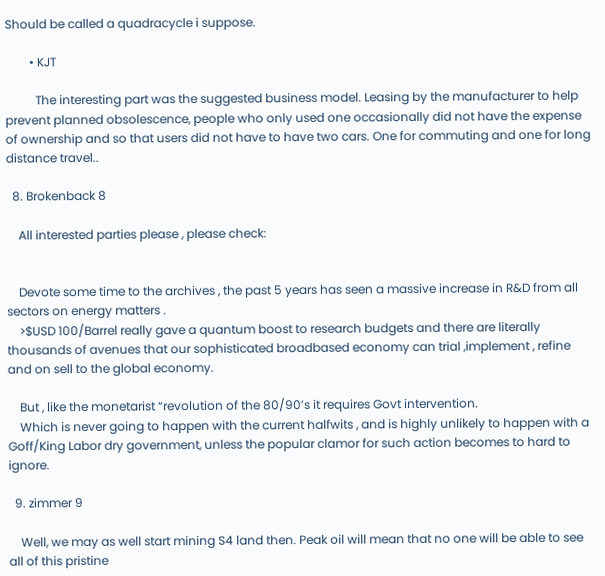Should be called a quadracycle i suppose.

        • KJT

          The interesting part was the suggested business model. Leasing by the manufacturer to help prevent planned obsolescence, people who only used one occasionally did not have the expense of ownership and so that users did not have to have two cars. One for commuting and one for long distance travel..

  8. Brokenback 8

    All interested parties please , please check:


    Devote some time to the archives , the past 5 years has seen a massive increase in R&D from all sectors on energy matters .
    >$USD 100/Barrel really gave a quantum boost to research budgets and there are literally thousands of avenues that our sophisticated broadbased economy can trial ,implement , refine and on sell to the global economy.

    But , like the monetarist “revolution of the 80/90’s it requires Govt intervention.
    Which is never going to happen with the current halfwits , and is highly unlikely to happen with a Goff/King Labor dry government, unless the popular clamor for such action becomes to hard to ignore.

  9. zimmer 9

    Well, we may as well start mining S4 land then. Peak oil will mean that no one will be able to see all of this pristine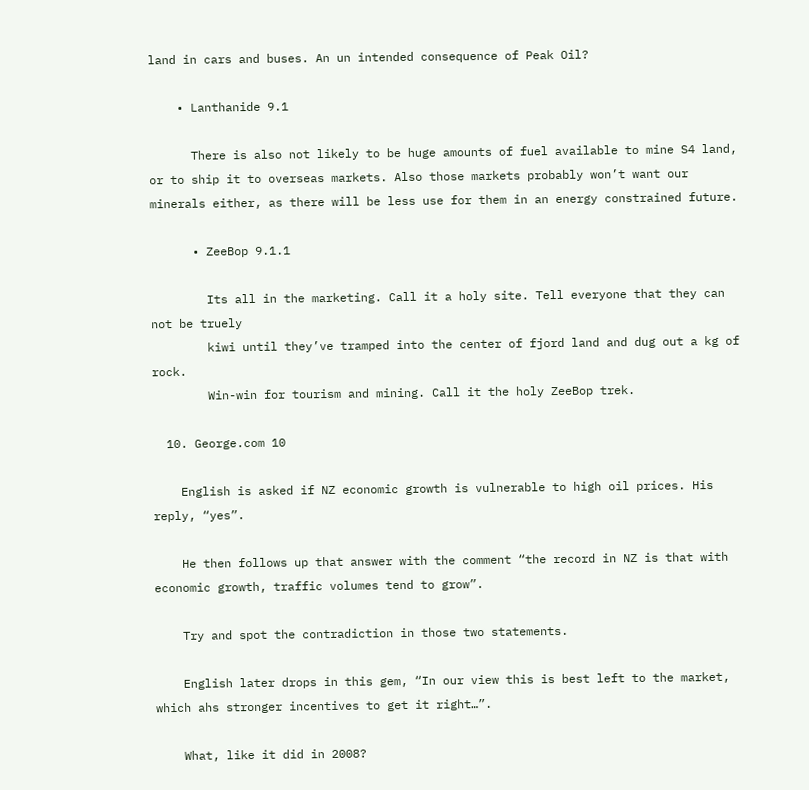land in cars and buses. An un intended consequence of Peak Oil?

    • Lanthanide 9.1

      There is also not likely to be huge amounts of fuel available to mine S4 land, or to ship it to overseas markets. Also those markets probably won’t want our minerals either, as there will be less use for them in an energy constrained future.

      • ZeeBop 9.1.1

        Its all in the marketing. Call it a holy site. Tell everyone that they can not be truely
        kiwi until they’ve tramped into the center of fjord land and dug out a kg of rock.
        Win-win for tourism and mining. Call it the holy ZeeBop trek.

  10. George.com 10

    English is asked if NZ economic growth is vulnerable to high oil prices. His reply, “yes”.

    He then follows up that answer with the comment “the record in NZ is that with economic growth, traffic volumes tend to grow”.

    Try and spot the contradiction in those two statements.

    English later drops in this gem, “In our view this is best left to the market, which ahs stronger incentives to get it right…”.

    What, like it did in 2008?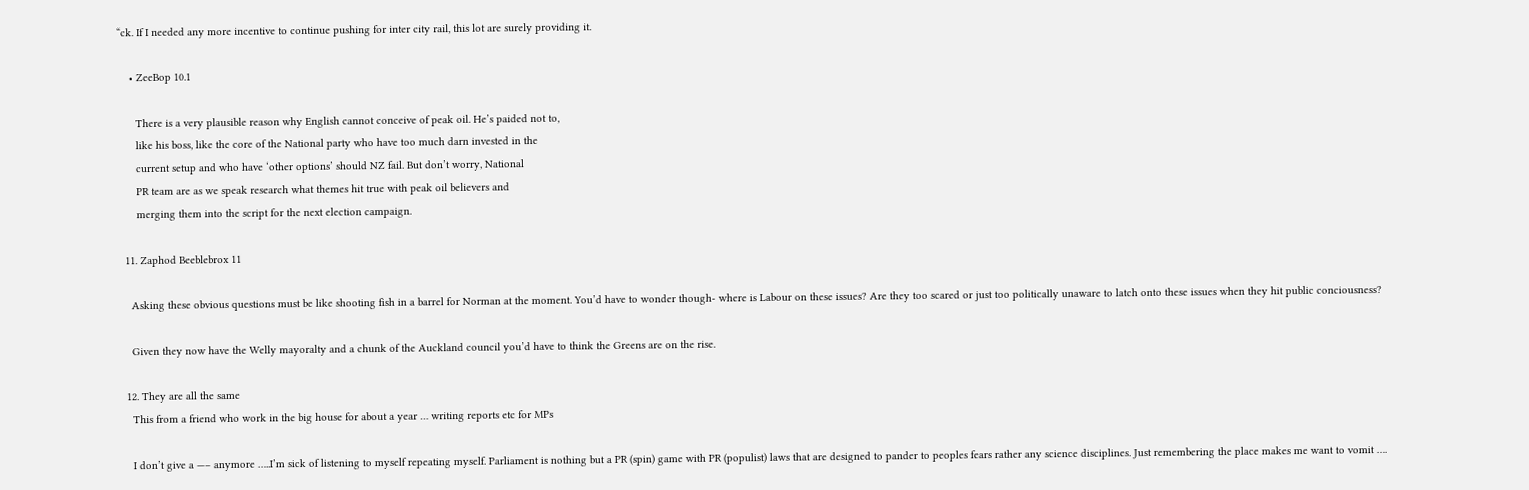“ck. If I needed any more incentive to continue pushing for inter city rail, this lot are surely providing it.

    • ZeeBop 10.1

      There is a very plausible reason why English cannot conceive of peak oil. He’s paided not to,
      like his boss, like the core of the National party who have too much darn invested in the
      current setup and who have ‘other options’ should NZ fail. But don’t worry, National
      PR team are as we speak research what themes hit true with peak oil believers and
      merging them into the script for the next election campaign.

  11. Zaphod Beeblebrox 11

    Asking these obvious questions must be like shooting fish in a barrel for Norman at the moment. You’d have to wonder though- where is Labour on these issues? Are they too scared or just too politically unaware to latch onto these issues when they hit public conciousness?

    Given they now have the Welly mayoralty and a chunk of the Auckland council you’d have to think the Greens are on the rise.

  12. They are all the same
    This from a friend who work in the big house for about a year … writing reports etc for MPs

    I don’t give a —– anymore …..I’m sick of listening to myself repeating myself. Parliament is nothing but a PR (spin) game with PR (populist) laws that are designed to pander to peoples fears rather any science disciplines. Just remembering the place makes me want to vomit ….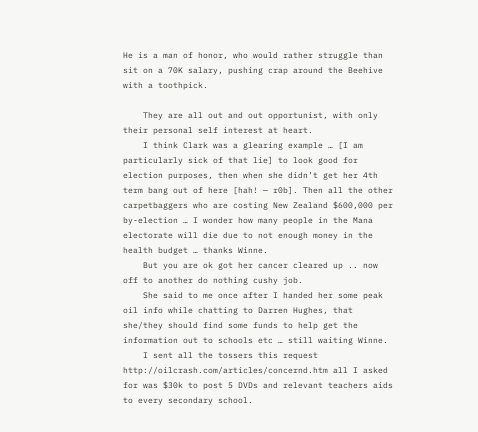He is a man of honor, who would rather struggle than sit on a 70K salary, pushing crap around the Beehive with a toothpick.

    They are all out and out opportunist, with only their personal self interest at heart.
    I think Clark was a glearing example … [I am particularly sick of that lie] to look good for election purposes, then when she didn’t get her 4th term bang out of here [hah! — r0b]. Then all the other carpetbaggers who are costing New Zealand $600,000 per by-election … I wonder how many people in the Mana electorate will die due to not enough money in the health budget … thanks Winne.
    But you are ok got her cancer cleared up .. now off to another do nothing cushy job.
    She said to me once after I handed her some peak oil info while chatting to Darren Hughes, that she/they should find some funds to help get the information out to schools etc … still waiting Winne.
    I sent all the tossers this request http://oilcrash.com/articles/concernd.htm all I asked for was $30k to post 5 DVDs and relevant teachers aids to every secondary school.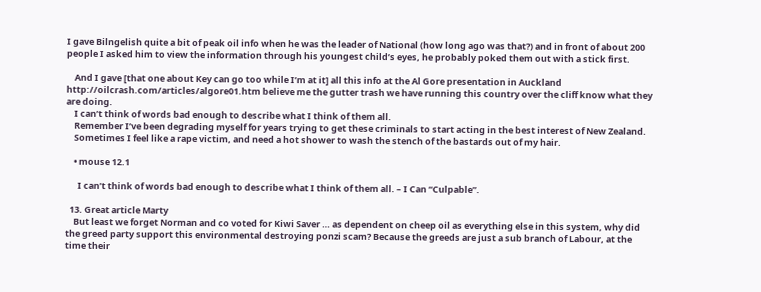I gave Bilngelish quite a bit of peak oil info when he was the leader of National (how long ago was that?) and in front of about 200 people I asked him to view the information through his youngest child’s eyes, he probably poked them out with a stick first.

    And I gave [that one about Key can go too while I’m at it] all this info at the Al Gore presentation in Auckland http://oilcrash.com/articles/algore01.htm believe me the gutter trash we have running this country over the cliff know what they are doing.
    I can’t think of words bad enough to describe what I think of them all.
    Remember I’ve been degrading myself for years trying to get these criminals to start acting in the best interest of New Zealand.
    Sometimes I feel like a rape victim, and need a hot shower to wash the stench of the bastards out of my hair.

    • mouse 12.1

      I can’t think of words bad enough to describe what I think of them all. – I Can “Culpable”.

  13. Great article Marty
    But least we forget Norman and co voted for Kiwi Saver … as dependent on cheep oil as everything else in this system, why did the greed party support this environmental destroying ponzi scam? Because the greeds are just a sub branch of Labour, at the time their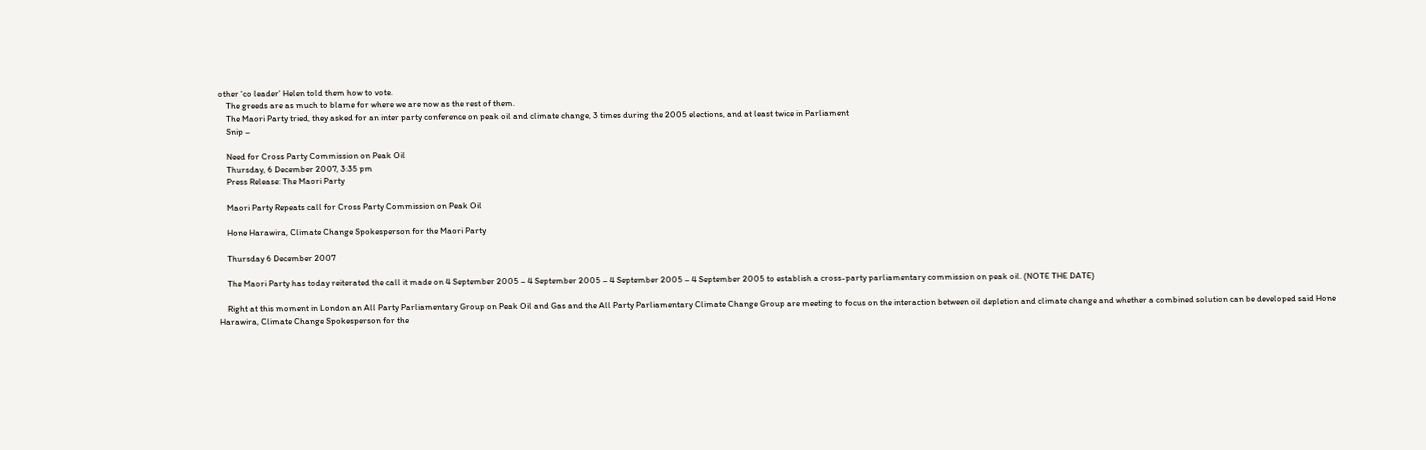other ‘co leader’ Helen told them how to vote.
    The greeds are as much to blame for where we are now as the rest of them.
    The Maori Party tried, they asked for an inter party conference on peak oil and climate change, 3 times during the 2005 elections, and at least twice in Parliament
    Snip –

    Need for Cross Party Commission on Peak Oil
    Thursday, 6 December 2007, 3:35 pm
    Press Release: The Maori Party

    Maori Party Repeats call for Cross Party Commission on Peak Oil

    Hone Harawira, Climate Change Spokesperson for the Maori Party

    Thursday 6 December 2007

    The Maori Party has today reiterated the call it made on 4 September 2005 – 4 September 2005 – 4 September 2005 – 4 September 2005 to establish a cross-party parliamentary commission on peak oil. (NOTE THE DATE)

    Right at this moment in London an All Party Parliamentary Group on Peak Oil and Gas and the All Party Parliamentary Climate Change Group are meeting to focus on the interaction between oil depletion and climate change and whether a combined solution can be developed said Hone Harawira, Climate Change Spokesperson for the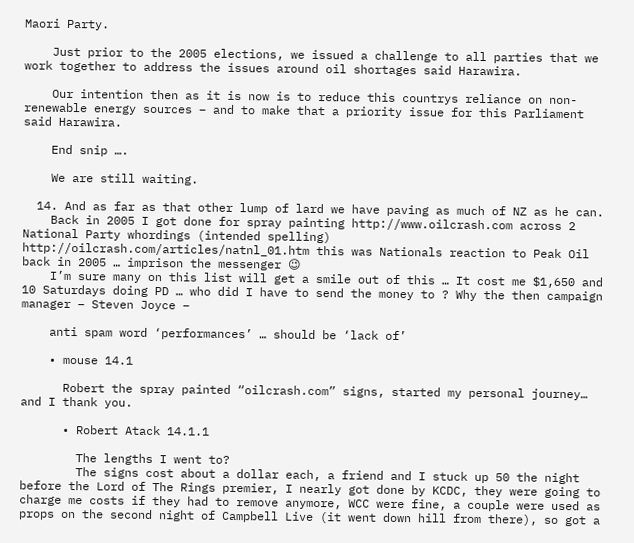Maori Party.

    Just prior to the 2005 elections, we issued a challenge to all parties that we work together to address the issues around oil shortages said Harawira.

    Our intention then as it is now is to reduce this countrys reliance on non-renewable energy sources – and to make that a priority issue for this Parliament said Harawira.

    End snip ….

    We are still waiting.

  14. And as far as that other lump of lard we have paving as much of NZ as he can.
    Back in 2005 I got done for spray painting http://www.oilcrash.com across 2 National Party whordings (intended spelling) http://oilcrash.com/articles/natnl_01.htm this was Nationals reaction to Peak Oil back in 2005 … imprison the messenger 😉
    I’m sure many on this list will get a smile out of this … It cost me $1,650 and 10 Saturdays doing PD … who did I have to send the money to ? Why the then campaign manager – Steven Joyce –

    anti spam word ‘performances’ … should be ‘lack of’

    • mouse 14.1

      Robert the spray painted “oilcrash.com” signs, started my personal journey… and I thank you.

      • Robert Atack 14.1.1

        The lengths I went to?
        The signs cost about a dollar each, a friend and I stuck up 50 the night before the Lord of The Rings premier, I nearly got done by KCDC, they were going to charge me costs if they had to remove anymore, WCC were fine, a couple were used as props on the second night of Campbell Live (it went down hill from there), so got a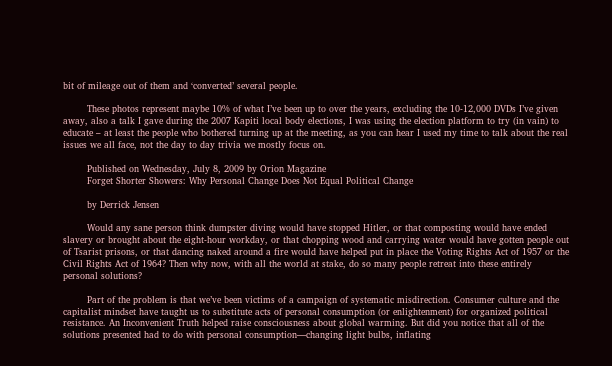bit of mileage out of them and ‘converted’ several people.

        These photos represent maybe 10% of what I’ve been up to over the years, excluding the 10-12,000 DVDs I’ve given away, also a talk I gave during the 2007 Kapiti local body elections, I was using the election platform to try (in vain) to educate – at least the people who bothered turning up at the meeting, as you can hear I used my time to talk about the real issues we all face, not the day to day trivia we mostly focus on.

        Published on Wednesday, July 8, 2009 by Orion Magazine
        Forget Shorter Showers: Why Personal Change Does Not Equal Political Change

        by Derrick Jensen

        Would any sane person think dumpster diving would have stopped Hitler, or that composting would have ended slavery or brought about the eight-hour workday, or that chopping wood and carrying water would have gotten people out of Tsarist prisons, or that dancing naked around a fire would have helped put in place the Voting Rights Act of 1957 or the Civil Rights Act of 1964? Then why now, with all the world at stake, do so many people retreat into these entirely personal solutions?

        Part of the problem is that we’ve been victims of a campaign of systematic misdirection. Consumer culture and the capitalist mindset have taught us to substitute acts of personal consumption (or enlightenment) for organized political resistance. An Inconvenient Truth helped raise consciousness about global warming. But did you notice that all of the solutions presented had to do with personal consumption—changing light bulbs, inflating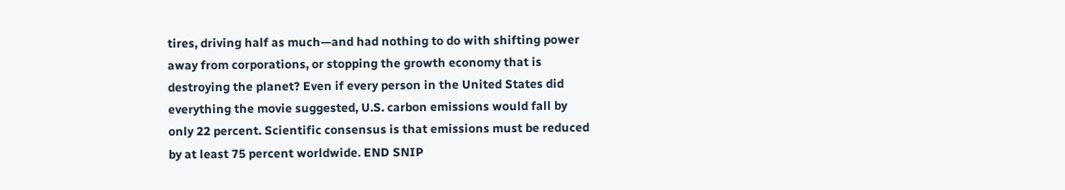tires, driving half as much—and had nothing to do with shifting power away from corporations, or stopping the growth economy that is destroying the planet? Even if every person in the United States did everything the movie suggested, U.S. carbon emissions would fall by only 22 percent. Scientific consensus is that emissions must be reduced by at least 75 percent worldwide. END SNIP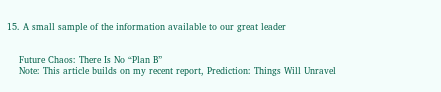15. A small sample of the information available to our great leader


    Future Chaos: There Is No “Plan B”
    Note: This article builds on my recent report, Prediction: Things Will Unravel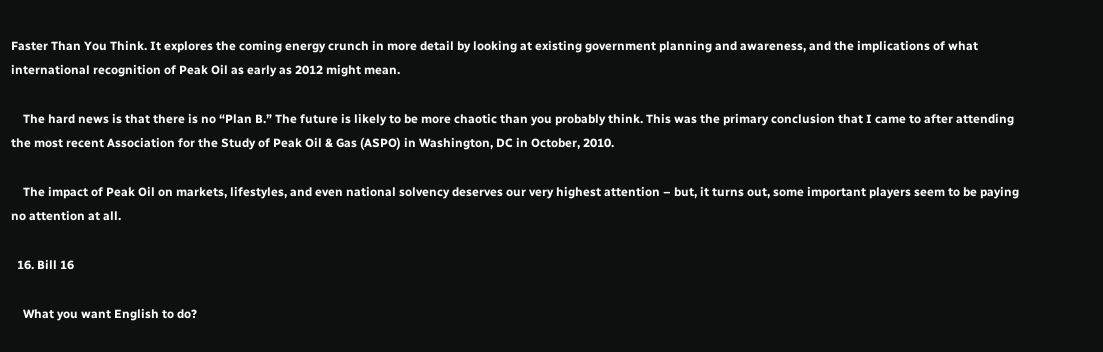Faster Than You Think. It explores the coming energy crunch in more detail by looking at existing government planning and awareness, and the implications of what international recognition of Peak Oil as early as 2012 might mean.

    The hard news is that there is no “Plan B.” The future is likely to be more chaotic than you probably think. This was the primary conclusion that I came to after attending the most recent Association for the Study of Peak Oil & Gas (ASPO) in Washington, DC in October, 2010.

    The impact of Peak Oil on markets, lifestyles, and even national solvency deserves our very highest attention – but, it turns out, some important players seem to be paying no attention at all.

  16. Bill 16

    What you want English to do?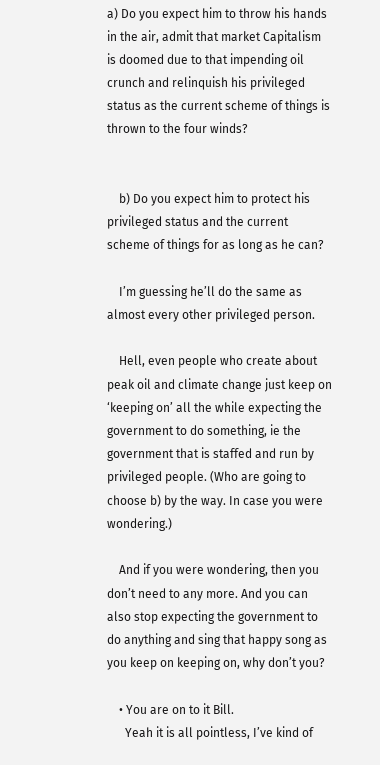a) Do you expect him to throw his hands in the air, admit that market Capitalism is doomed due to that impending oil crunch and relinquish his privileged status as the current scheme of things is thrown to the four winds?


    b) Do you expect him to protect his privileged status and the current scheme of things for as long as he can?

    I’m guessing he’ll do the same as almost every other privileged person.

    Hell, even people who create about peak oil and climate change just keep on ‘keeping on’ all the while expecting the government to do something, ie the government that is staffed and run by privileged people. (Who are going to choose b) by the way. In case you were wondering.)

    And if you were wondering, then you don’t need to any more. And you can also stop expecting the government to do anything and sing that happy song as you keep on keeping on, why don’t you?

    • You are on to it Bill.
      Yeah it is all pointless, I’ve kind of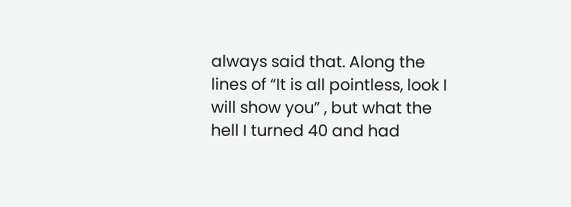always said that. Along the lines of “It is all pointless, look I will show you” , but what the hell I turned 40 and had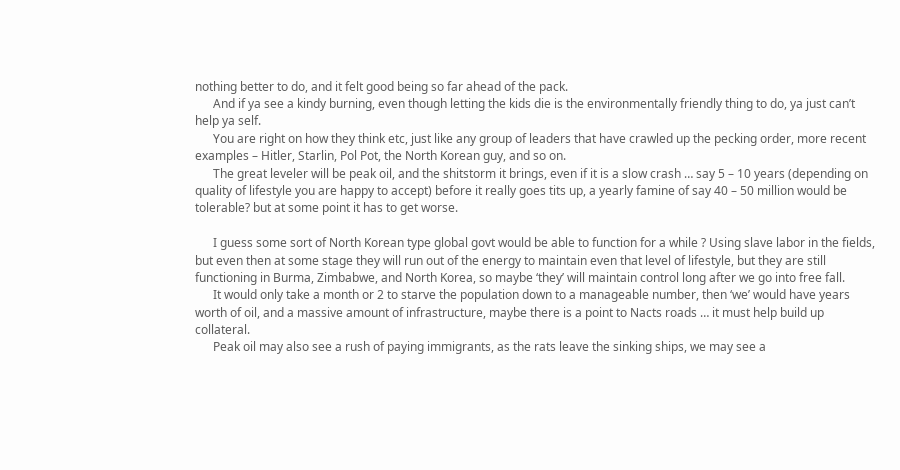nothing better to do, and it felt good being so far ahead of the pack.
      And if ya see a kindy burning, even though letting the kids die is the environmentally friendly thing to do, ya just can’t help ya self.
      You are right on how they think etc, just like any group of leaders that have crawled up the pecking order, more recent examples – Hitler, Starlin, Pol Pot, the North Korean guy, and so on.
      The great leveler will be peak oil, and the shitstorm it brings, even if it is a slow crash … say 5 – 10 years (depending on quality of lifestyle you are happy to accept) before it really goes tits up, a yearly famine of say 40 – 50 million would be tolerable? but at some point it has to get worse.

      I guess some sort of North Korean type global govt would be able to function for a while ? Using slave labor in the fields, but even then at some stage they will run out of the energy to maintain even that level of lifestyle, but they are still functioning in Burma, Zimbabwe, and North Korea, so maybe ‘they’ will maintain control long after we go into free fall.
      It would only take a month or 2 to starve the population down to a manageable number, then ‘we’ would have years worth of oil, and a massive amount of infrastructure, maybe there is a point to Nacts roads … it must help build up collateral.
      Peak oil may also see a rush of paying immigrants, as the rats leave the sinking ships, we may see a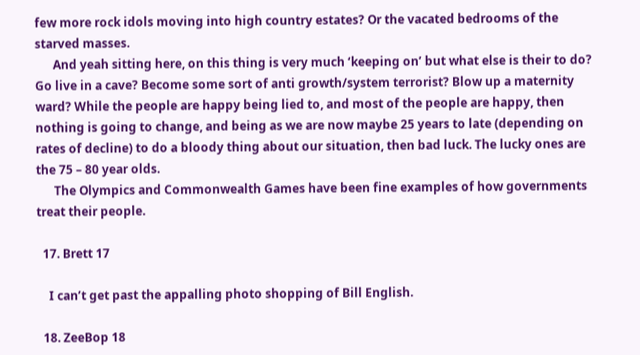few more rock idols moving into high country estates? Or the vacated bedrooms of the starved masses.
      And yeah sitting here, on this thing is very much ‘keeping on’ but what else is their to do? Go live in a cave? Become some sort of anti growth/system terrorist? Blow up a maternity ward? While the people are happy being lied to, and most of the people are happy, then nothing is going to change, and being as we are now maybe 25 years to late (depending on rates of decline) to do a bloody thing about our situation, then bad luck. The lucky ones are the 75 – 80 year olds.
      The Olympics and Commonwealth Games have been fine examples of how governments treat their people.

  17. Brett 17

    I can’t get past the appalling photo shopping of Bill English.

  18. ZeeBop 18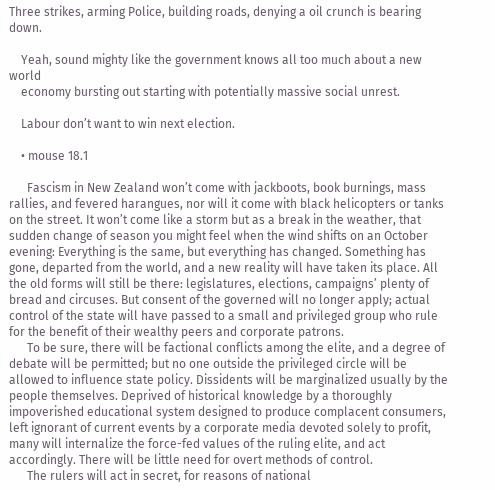Three strikes, arming Police, building roads, denying a oil crunch is bearing down.

    Yeah, sound mighty like the government knows all too much about a new world
    economy bursting out starting with potentially massive social unrest.

    Labour don’t want to win next election.

    • mouse 18.1

      Fascism in New Zealand won’t come with jackboots, book burnings, mass rallies, and fevered harangues, nor will it come with black helicopters or tanks on the street. It won’t come like a storm but as a break in the weather, that sudden change of season you might feel when the wind shifts on an October evening: Everything is the same, but everything has changed. Something has gone, departed from the world, and a new reality will have taken its place. All the old forms will still be there: legislatures, elections, campaigns’ plenty of bread and circuses. But consent of the governed will no longer apply; actual control of the state will have passed to a small and privileged group who rule for the benefit of their wealthy peers and corporate patrons.
      To be sure, there will be factional conflicts among the elite, and a degree of debate will be permitted; but no one outside the privileged circle will be allowed to influence state policy. Dissidents will be marginalized usually by the people themselves. Deprived of historical knowledge by a thoroughly impoverished educational system designed to produce complacent consumers, left ignorant of current events by a corporate media devoted solely to profit, many will internalize the force-fed values of the ruling elite, and act accordingly. There will be little need for overt methods of control.
      The rulers will act in secret, for reasons of national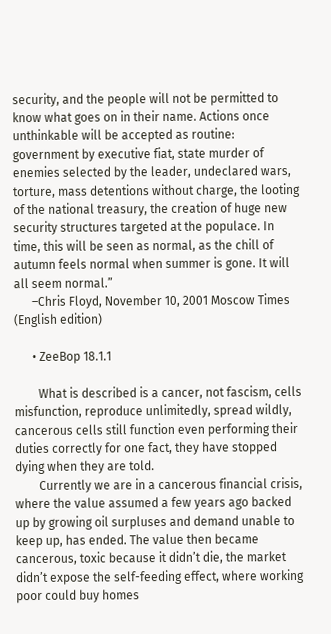security, and the people will not be permitted to know what goes on in their name. Actions once unthinkable will be accepted as routine: government by executive fiat, state murder of enemies selected by the leader, undeclared wars, torture, mass detentions without charge, the looting of the national treasury, the creation of huge new security structures targeted at the populace. In time, this will be seen as normal, as the chill of autumn feels normal when summer is gone. It will all seem normal.”
      –Chris Floyd, November 10, 2001 Moscow Times (English edition)

      • ZeeBop 18.1.1

        What is described is a cancer, not fascism, cells misfunction, reproduce unlimitedly, spread wildly, cancerous cells still function even performing their duties correctly for one fact, they have stopped dying when they are told.
        Currently we are in a cancerous financial crisis, where the value assumed a few years ago backed up by growing oil surpluses and demand unable to keep up, has ended. The value then became cancerous, toxic because it didn’t die, the market didn’t expose the self-feeding effect, where working poor could buy homes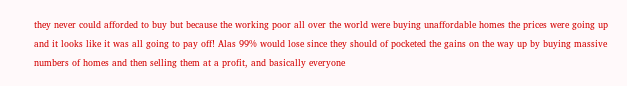they never could afforded to buy but because the working poor all over the world were buying unaffordable homes the prices were going up and it looks like it was all going to pay off! Alas 99% would lose since they should of pocketed the gains on the way up by buying massive numbers of homes and then selling them at a profit, and basically everyone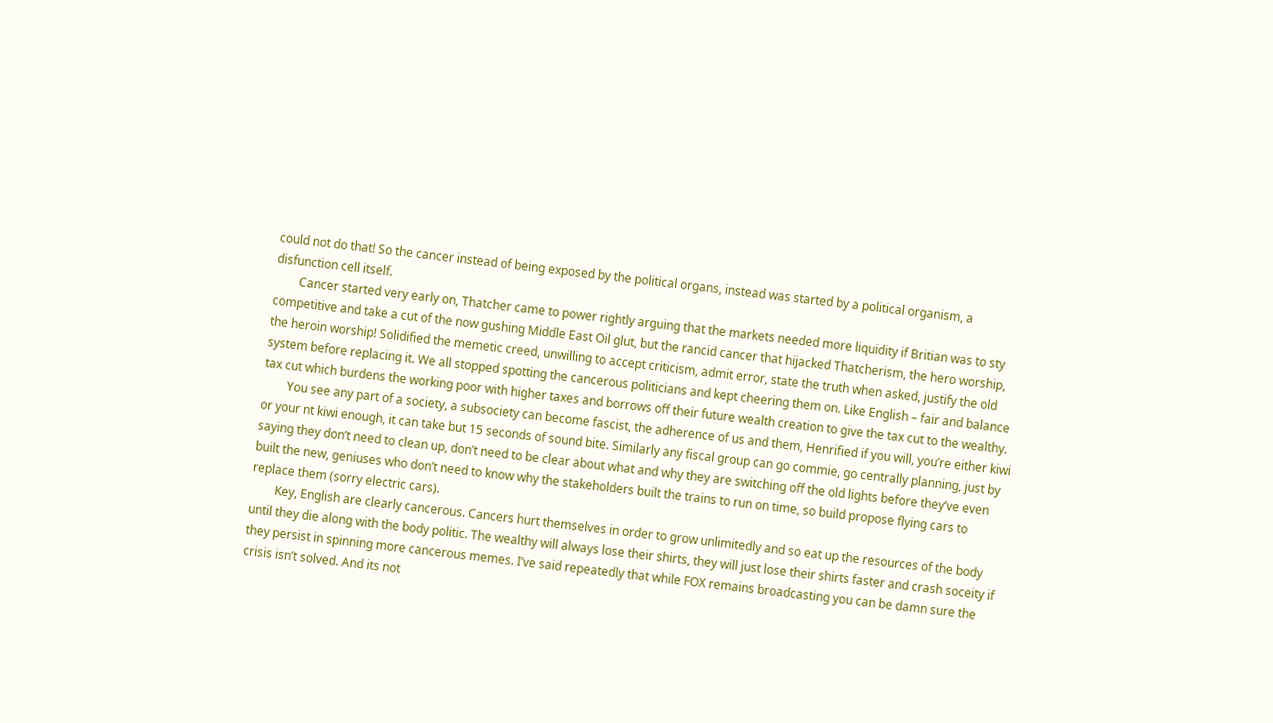could not do that! So the cancer instead of being exposed by the political organs, instead was started by a political organism, a disfunction cell itself.
        Cancer started very early on, Thatcher came to power rightly arguing that the markets needed more liquidity if Britian was to sty competitive and take a cut of the now gushing Middle East Oil glut, but the rancid cancer that hijacked Thatcherism, the hero worship, the heroin worship! Solidified the memetic creed, unwilling to accept criticism, admit error, state the truth when asked, justify the old system before replacing it. We all stopped spotting the cancerous politicians and kept cheering them on. Like English – fair and balance tax cut which burdens the working poor with higher taxes and borrows off their future wealth creation to give the tax cut to the wealthy.
        You see any part of a society, a subsociety can become fascist, the adherence of us and them, Henrified if you will, you’re either kiwi or your nt kiwi enough, it can take but 15 seconds of sound bite. Similarly any fiscal group can go commie, go centrally planning, just by saying they don’t need to clean up, don’t need to be clear about what and why they are switching off the old lights before they’ve even built the new, geniuses who don’t need to know why the stakeholders built the trains to run on time, so build propose flying cars to replace them (sorry electric cars).
        Key, English are clearly cancerous. Cancers hurt themselves in order to grow unlimitedly and so eat up the resources of the body until they die along with the body politic. The wealthy will always lose their shirts, they will just lose their shirts faster and crash soceity if they persist in spinning more cancerous memes. I’ve said repeatedly that while FOX remains broadcasting you can be damn sure the crisis isn’t solved. And its not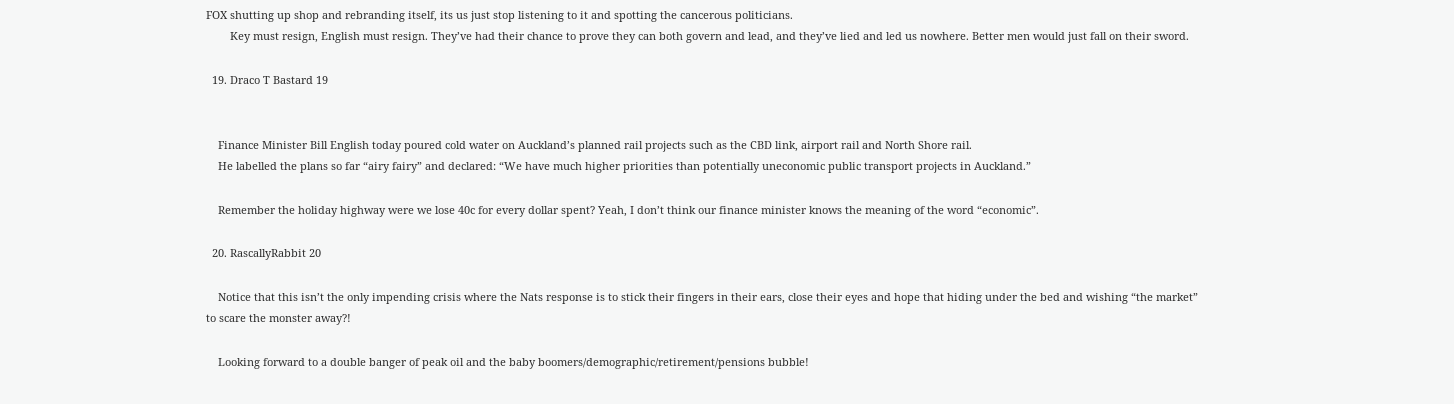FOX shutting up shop and rebranding itself, its us just stop listening to it and spotting the cancerous politicians.
        Key must resign, English must resign. They’ve had their chance to prove they can both govern and lead, and they’ve lied and led us nowhere. Better men would just fall on their sword.

  19. Draco T Bastard 19


    Finance Minister Bill English today poured cold water on Auckland’s planned rail projects such as the CBD link, airport rail and North Shore rail.
    He labelled the plans so far “airy fairy” and declared: “We have much higher priorities than potentially uneconomic public transport projects in Auckland.”

    Remember the holiday highway were we lose 40c for every dollar spent? Yeah, I don’t think our finance minister knows the meaning of the word “economic”.

  20. RascallyRabbit 20

    Notice that this isn’t the only impending crisis where the Nats response is to stick their fingers in their ears, close their eyes and hope that hiding under the bed and wishing “the market” to scare the monster away?!

    Looking forward to a double banger of peak oil and the baby boomers/demographic/retirement/pensions bubble!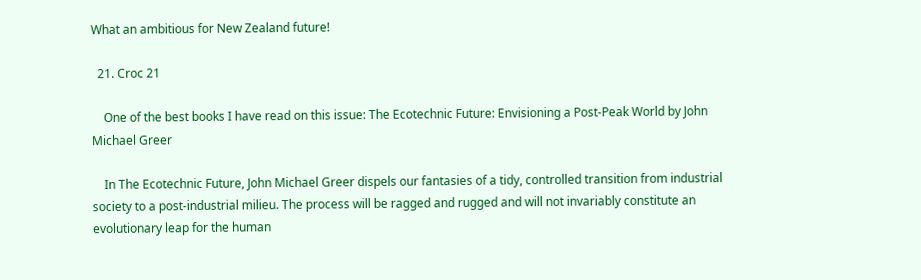What an ambitious for New Zealand future!

  21. Croc 21

    One of the best books I have read on this issue: The Ecotechnic Future: Envisioning a Post-Peak World by John Michael Greer

    In The Ecotechnic Future, John Michael Greer dispels our fantasies of a tidy, controlled transition from industrial society to a post-industrial milieu. The process will be ragged and rugged and will not invariably constitute an evolutionary leap for the human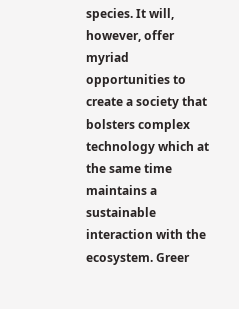species. It will, however, offer myriad opportunities to create a society that bolsters complex technology which at the same time maintains a sustainable interaction with the ecosystem. Greer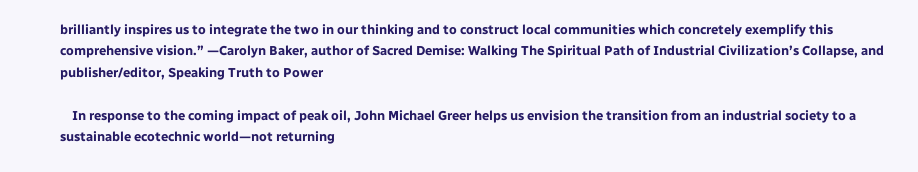brilliantly inspires us to integrate the two in our thinking and to construct local communities which concretely exemplify this comprehensive vision.” —Carolyn Baker, author of Sacred Demise: Walking The Spiritual Path of Industrial Civilization’s Collapse, and publisher/editor, Speaking Truth to Power

    In response to the coming impact of peak oil, John Michael Greer helps us envision the transition from an industrial society to a sustainable ecotechnic world—not returning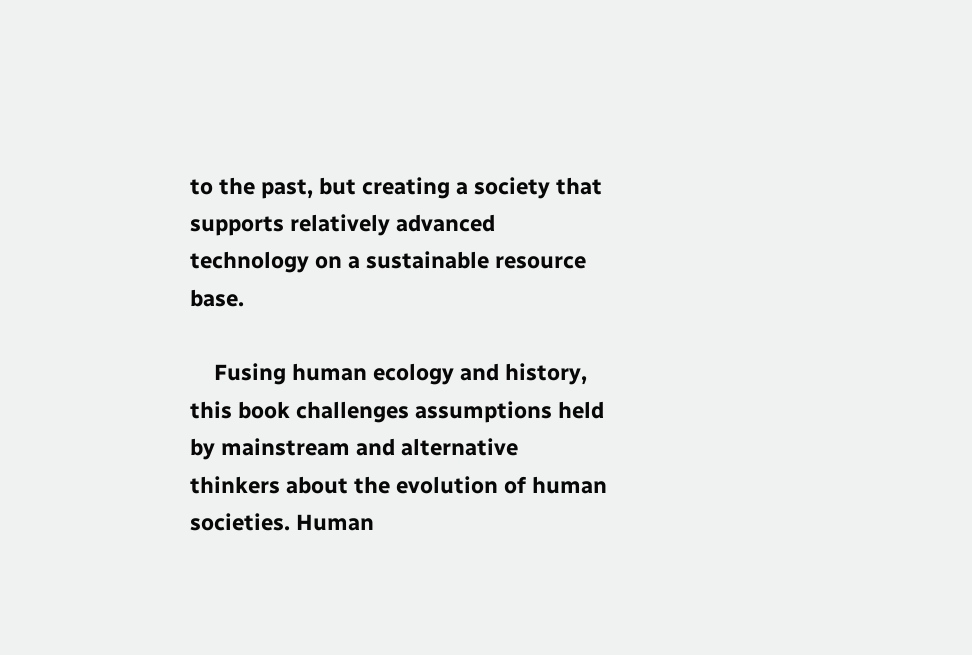to the past, but creating a society that supports relatively advanced technology on a sustainable resource base.

    Fusing human ecology and history, this book challenges assumptions held by mainstream and alternative thinkers about the evolution of human societies. Human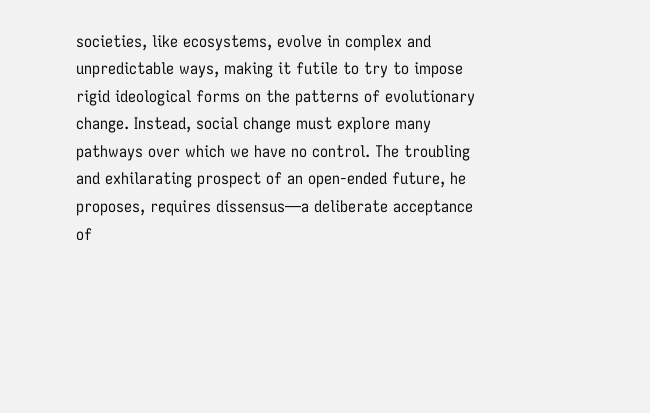societies, like ecosystems, evolve in complex and unpredictable ways, making it futile to try to impose rigid ideological forms on the patterns of evolutionary change. Instead, social change must explore many pathways over which we have no control. The troubling and exhilarating prospect of an open-ended future, he proposes, requires dissensus—a deliberate acceptance of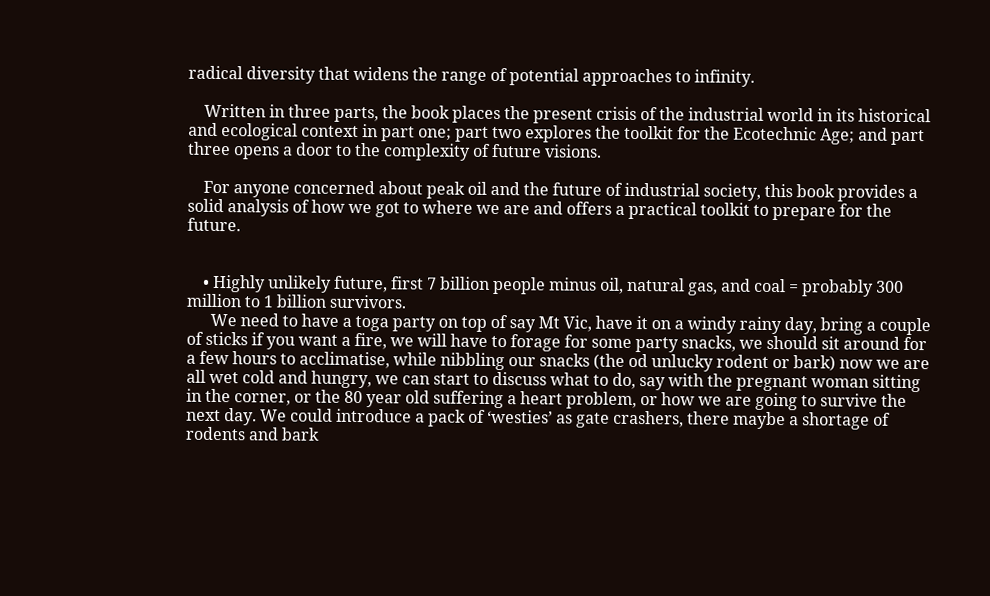radical diversity that widens the range of potential approaches to infinity.

    Written in three parts, the book places the present crisis of the industrial world in its historical and ecological context in part one; part two explores the toolkit for the Ecotechnic Age; and part three opens a door to the complexity of future visions.

    For anyone concerned about peak oil and the future of industrial society, this book provides a solid analysis of how we got to where we are and offers a practical toolkit to prepare for the future.


    • Highly unlikely future, first 7 billion people minus oil, natural gas, and coal = probably 300 million to 1 billion survivors.
      We need to have a toga party on top of say Mt Vic, have it on a windy rainy day, bring a couple of sticks if you want a fire, we will have to forage for some party snacks, we should sit around for a few hours to acclimatise, while nibbling our snacks (the od unlucky rodent or bark) now we are all wet cold and hungry, we can start to discuss what to do, say with the pregnant woman sitting in the corner, or the 80 year old suffering a heart problem, or how we are going to survive the next day. We could introduce a pack of ‘westies’ as gate crashers, there maybe a shortage of rodents and bark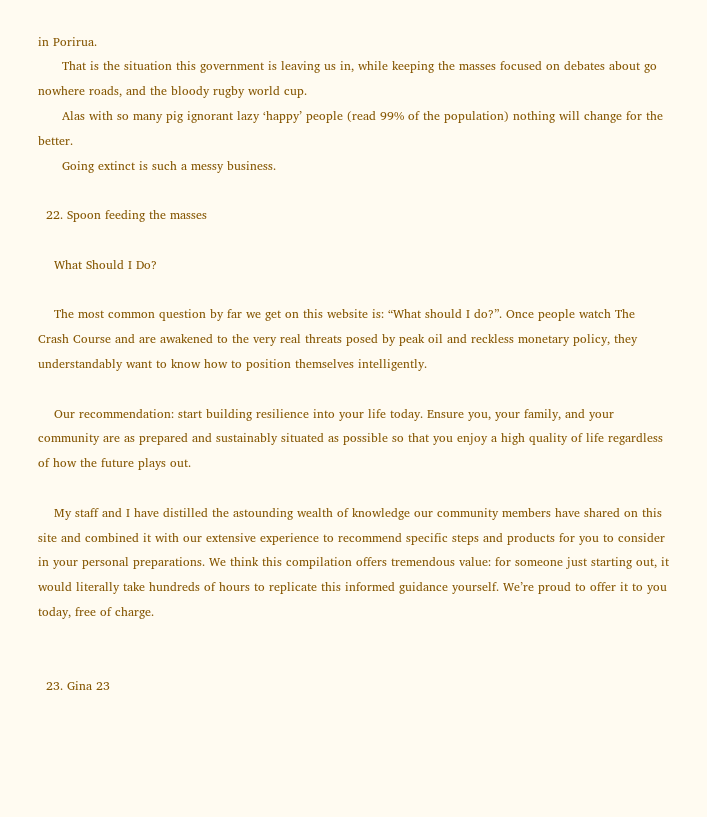in Porirua.
      That is the situation this government is leaving us in, while keeping the masses focused on debates about go nowhere roads, and the bloody rugby world cup.
      Alas with so many pig ignorant lazy ‘happy’ people (read 99% of the population) nothing will change for the better.
      Going extinct is such a messy business.

  22. Spoon feeding the masses

    What Should I Do?

    The most common question by far we get on this website is: “What should I do?”. Once people watch The Crash Course and are awakened to the very real threats posed by peak oil and reckless monetary policy, they understandably want to know how to position themselves intelligently.

    Our recommendation: start building resilience into your life today. Ensure you, your family, and your community are as prepared and sustainably situated as possible so that you enjoy a high quality of life regardless of how the future plays out.

    My staff and I have distilled the astounding wealth of knowledge our community members have shared on this site and combined it with our extensive experience to recommend specific steps and products for you to consider in your personal preparations. We think this compilation offers tremendous value: for someone just starting out, it would literally take hundreds of hours to replicate this informed guidance yourself. We’re proud to offer it to you today, free of charge.


  23. Gina 23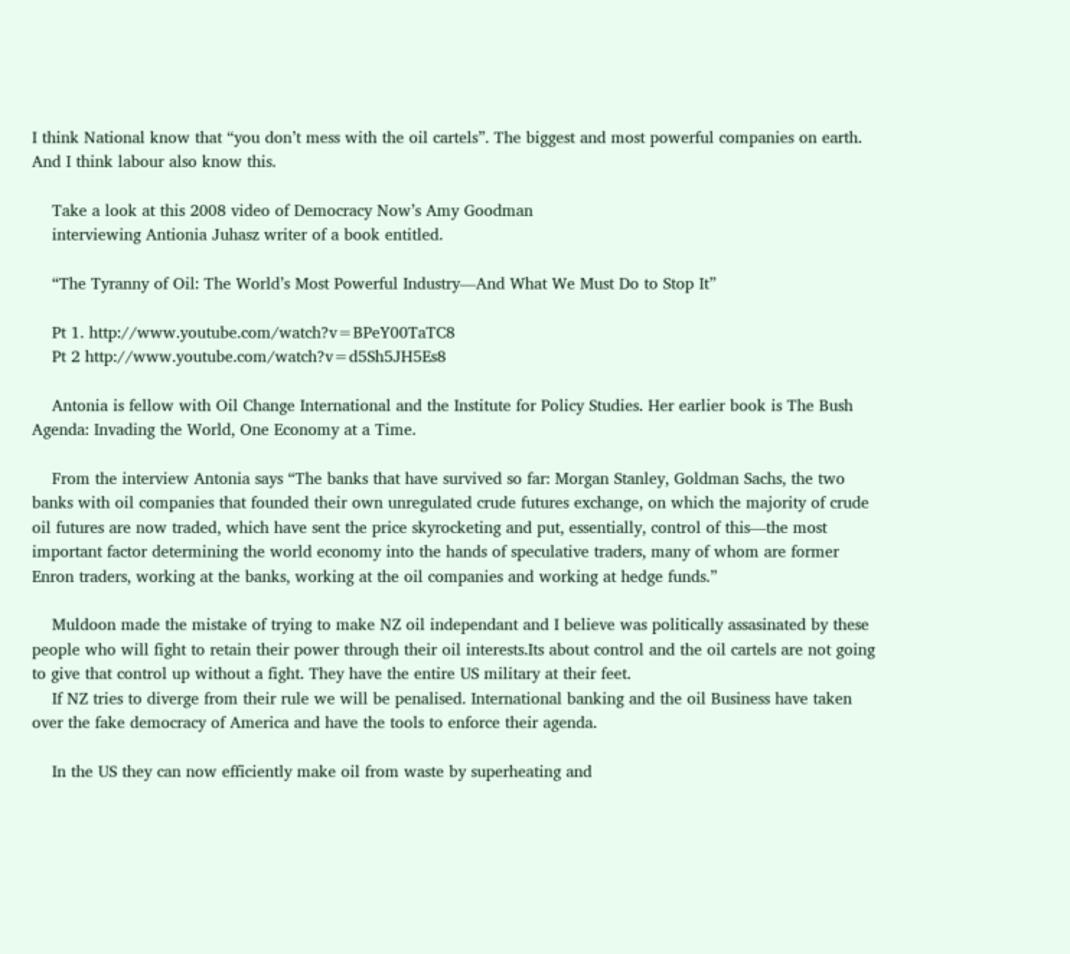I think National know that “you don’t mess with the oil cartels”. The biggest and most powerful companies on earth. And I think labour also know this.

    Take a look at this 2008 video of Democracy Now’s Amy Goodman
    interviewing Antionia Juhasz writer of a book entitled.

    “The Tyranny of Oil: The World’s Most Powerful Industry—And What We Must Do to Stop It”

    Pt 1. http://www.youtube.com/watch?v=BPeY00TaTC8
    Pt 2 http://www.youtube.com/watch?v=d5Sh5JH5Es8

    Antonia is fellow with Oil Change International and the Institute for Policy Studies. Her earlier book is The Bush Agenda: Invading the World, One Economy at a Time.

    From the interview Antonia says “The banks that have survived so far: Morgan Stanley, Goldman Sachs, the two banks with oil companies that founded their own unregulated crude futures exchange, on which the majority of crude oil futures are now traded, which have sent the price skyrocketing and put, essentially, control of this—the most important factor determining the world economy into the hands of speculative traders, many of whom are former Enron traders, working at the banks, working at the oil companies and working at hedge funds.”

    Muldoon made the mistake of trying to make NZ oil independant and I believe was politically assasinated by these people who will fight to retain their power through their oil interests.Its about control and the oil cartels are not going to give that control up without a fight. They have the entire US military at their feet.
    If NZ tries to diverge from their rule we will be penalised. International banking and the oil Business have taken over the fake democracy of America and have the tools to enforce their agenda.

    In the US they can now efficiently make oil from waste by superheating and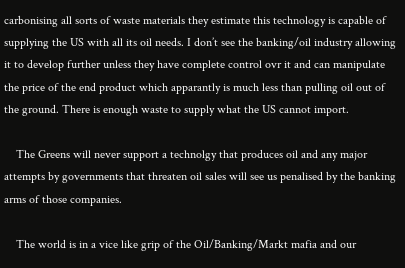carbonising all sorts of waste materials they estimate this technology is capable of supplying the US with all its oil needs. I don’t see the banking/oil industry allowing it to develop further unless they have complete control ovr it and can manipulate the price of the end product which apparantly is much less than pulling oil out of the ground. There is enough waste to supply what the US cannot import.

    The Greens will never support a technolgy that produces oil and any major attempts by governments that threaten oil sales will see us penalised by the banking arms of those companies.

    The world is in a vice like grip of the Oil/Banking/Markt mafia and our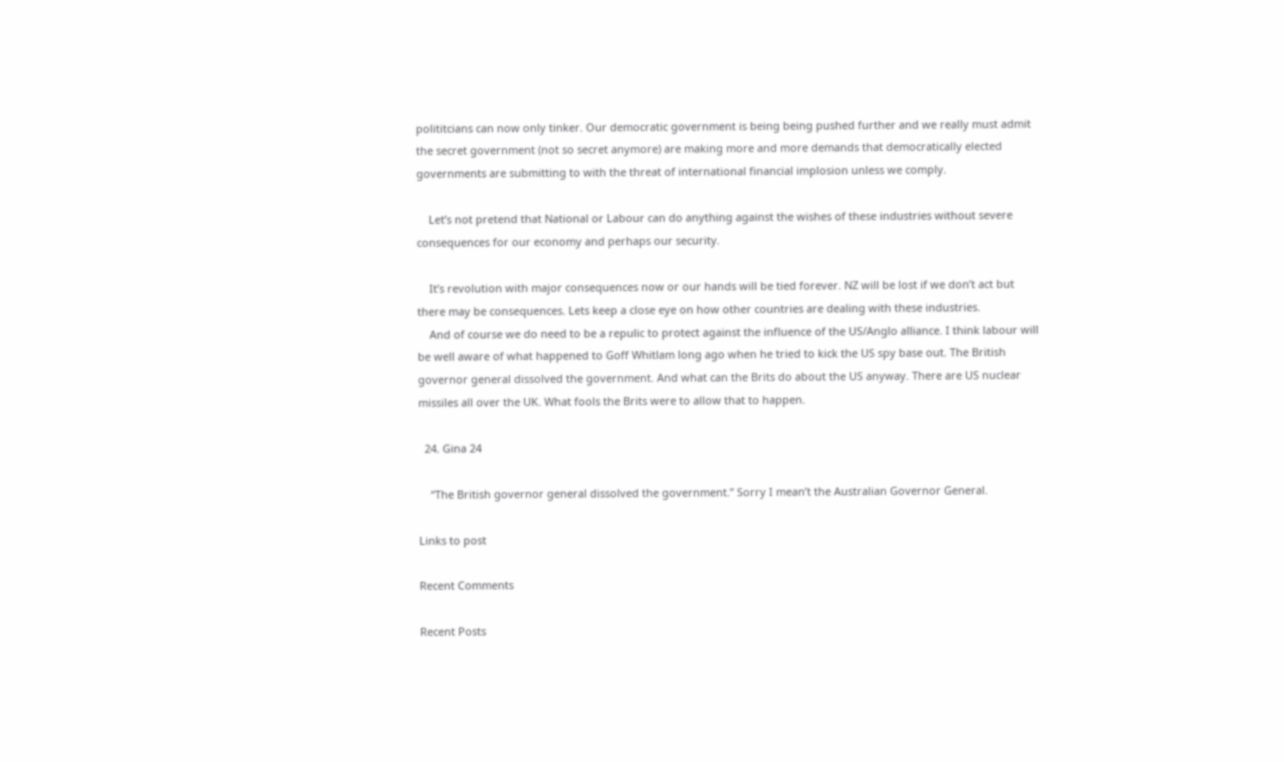polititcians can now only tinker. Our democratic government is being being pushed further and we really must admit the secret government (not so secret anymore) are making more and more demands that democratically elected governments are submitting to with the threat of international financial implosion unless we comply.

    Let’s not pretend that National or Labour can do anything against the wishes of these industries without severe consequences for our economy and perhaps our security.

    It’s revolution with major consequences now or our hands will be tied forever. NZ will be lost if we don’t act but there may be consequences. Lets keep a close eye on how other countries are dealing with these industries.
    And of course we do need to be a repulic to protect against the influence of the US/Anglo alliance. I think labour will be well aware of what happened to Goff Whitlam long ago when he tried to kick the US spy base out. The British governor general dissolved the government. And what can the Brits do about the US anyway. There are US nuclear missiles all over the UK. What fools the Brits were to allow that to happen.

  24. Gina 24

    “The British governor general dissolved the government.” Sorry I mean’t the Australian Governor General.

Links to post

Recent Comments

Recent Posts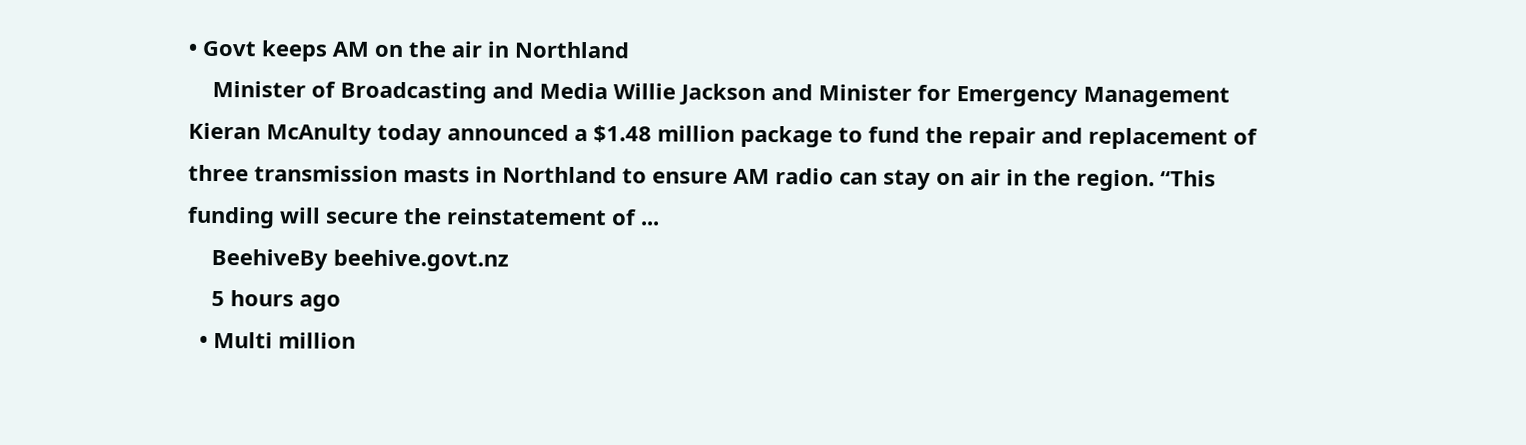• Govt keeps AM on the air in Northland
    Minister of Broadcasting and Media Willie Jackson and Minister for Emergency Management Kieran McAnulty today announced a $1.48 million package to fund the repair and replacement of three transmission masts in Northland to ensure AM radio can stay on air in the region. “This funding will secure the reinstatement of ...
    BeehiveBy beehive.govt.nz
    5 hours ago
  • Multi million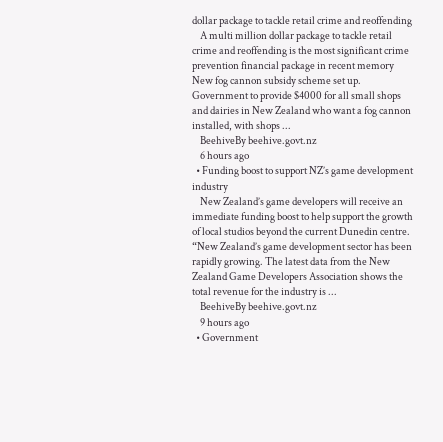dollar package to tackle retail crime and reoffending
    A multi million dollar package to tackle retail crime and reoffending is the most significant crime prevention financial package in recent memory  New fog cannon subsidy scheme set up. Government to provide $4000 for all small shops and dairies in New Zealand who want a fog cannon installed, with shops ...
    BeehiveBy beehive.govt.nz
    6 hours ago
  • Funding boost to support NZ’s game development industry
    New Zealand’s game developers will receive an immediate funding boost to help support the growth of local studios beyond the current Dunedin centre. “New Zealand’s game development sector has been rapidly growing. The latest data from the New Zealand Game Developers Association shows the total revenue for the industry is ...
    BeehiveBy beehive.govt.nz
    9 hours ago
  • Government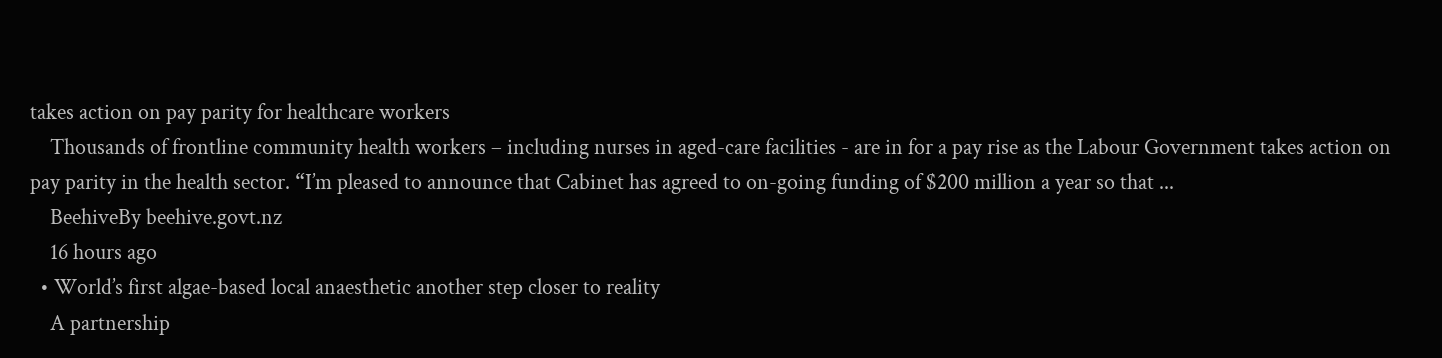takes action on pay parity for healthcare workers
    Thousands of frontline community health workers – including nurses in aged-care facilities - are in for a pay rise as the Labour Government takes action on pay parity in the health sector. “I’m pleased to announce that Cabinet has agreed to on-going funding of $200 million a year so that ...
    BeehiveBy beehive.govt.nz
    16 hours ago
  • World’s first algae-based local anaesthetic another step closer to reality
    A partnership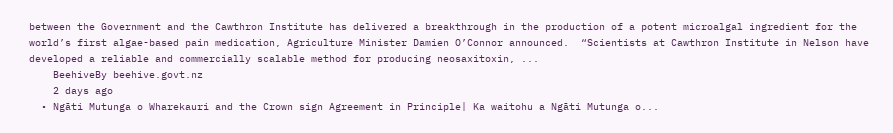between the Government and the Cawthron Institute has delivered a breakthrough in the production of a potent microalgal ingredient for the world’s first algae-based pain medication, Agriculture Minister Damien O’Connor announced.  “Scientists at Cawthron Institute in Nelson have developed a reliable and commercially scalable method for producing neosaxitoxin, ...
    BeehiveBy beehive.govt.nz
    2 days ago
  • Ngāti Mutunga o Wharekauri and the Crown sign Agreement in Principle| Ka waitohu a Ngāti Mutunga o...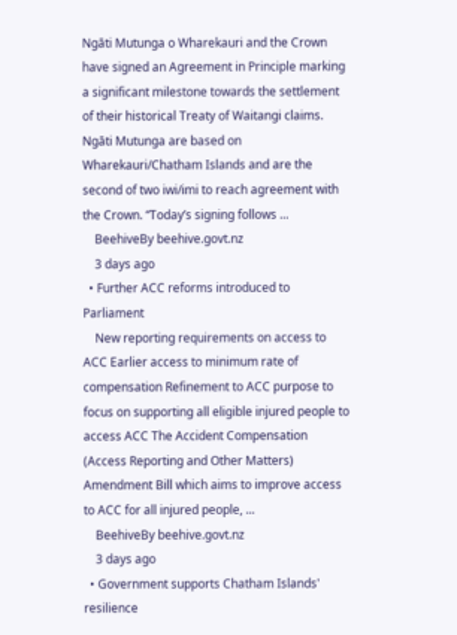Ngāti Mutunga o Wharekauri and the Crown have signed an Agreement in Principle marking a significant milestone towards the settlement of their historical Treaty of Waitangi claims. Ngāti Mutunga are based on Wharekauri/Chatham Islands and are the second of two iwi/imi to reach agreement with the Crown. “Today’s signing follows ...
    BeehiveBy beehive.govt.nz
    3 days ago
  • Further ACC reforms introduced to Parliament
    New reporting requirements on access to ACC Earlier access to minimum rate of compensation Refinement to ACC purpose to focus on supporting all eligible injured people to access ACC The Accident Compensation (Access Reporting and Other Matters) Amendment Bill which aims to improve access to ACC for all injured people, ...
    BeehiveBy beehive.govt.nz
    3 days ago
  • Government supports Chatham Islands' resilience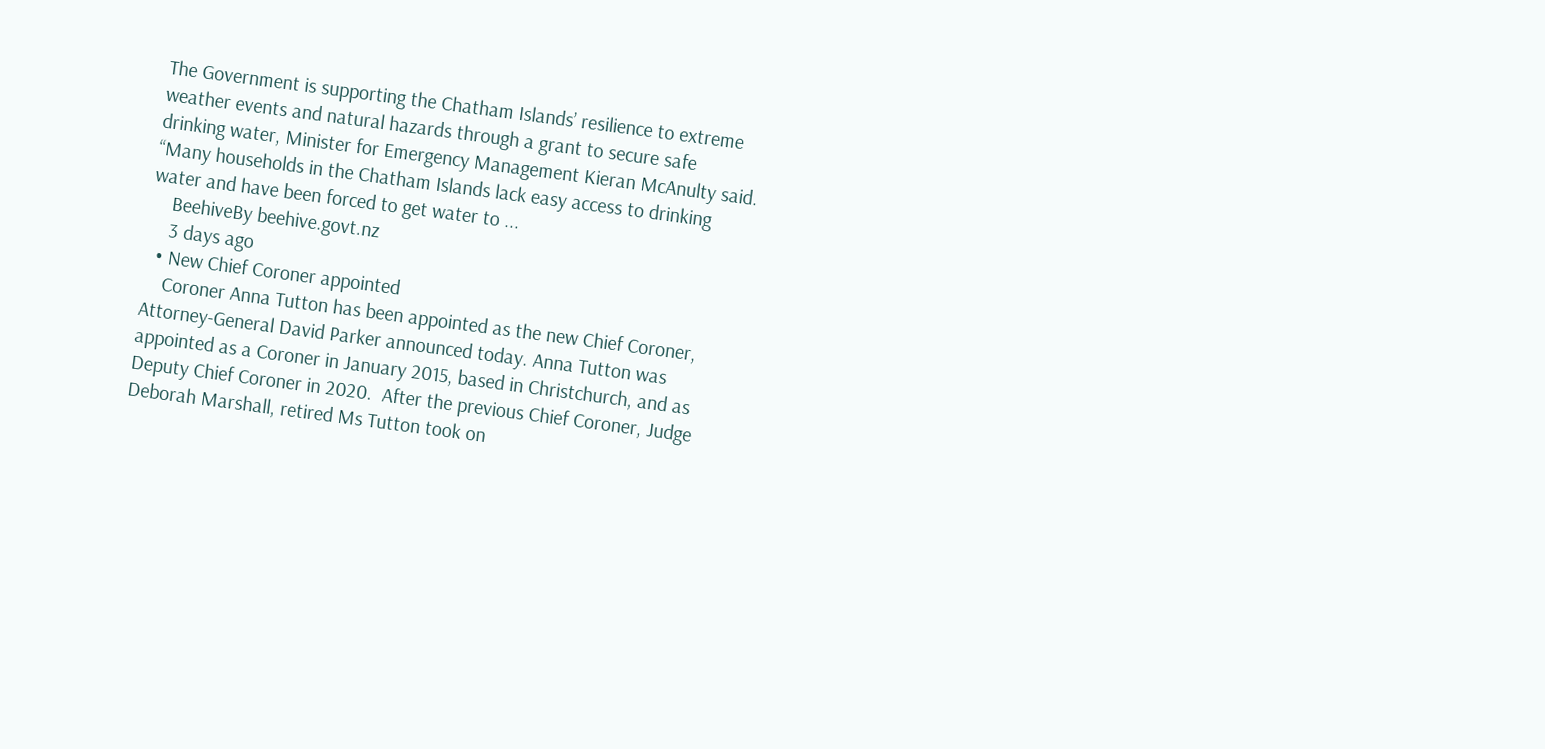The Government is supporting the Chatham Islands’ resilience to extreme weather events and natural hazards through a grant to secure safe drinking water, Minister for Emergency Management Kieran McAnulty said. “Many households in the Chatham Islands lack easy access to drinking water and have been forced to get water to ...
    BeehiveBy beehive.govt.nz
    3 days ago
  • New Chief Coroner appointed
    Coroner Anna Tutton has been appointed as the new Chief Coroner, Attorney-General David Parker announced today. Anna Tutton was appointed as a Coroner in January 2015, based in Christchurch, and as Deputy Chief Coroner in 2020.  After the previous Chief Coroner, Judge Deborah Marshall, retired Ms Tutton took on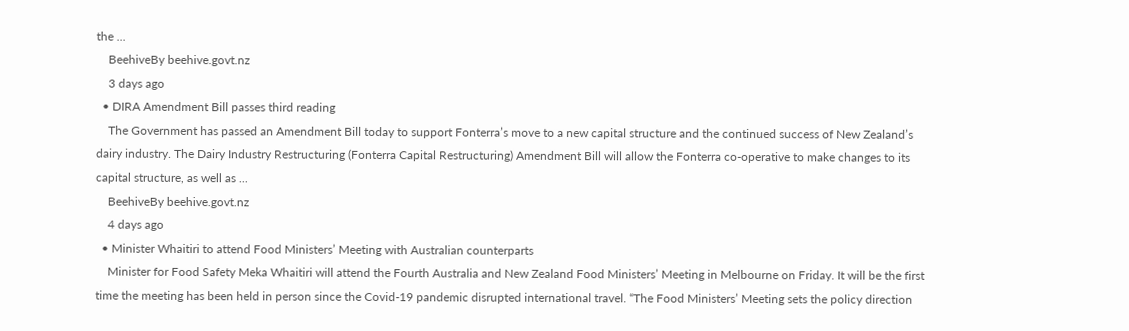the ...
    BeehiveBy beehive.govt.nz
    3 days ago
  • DIRA Amendment Bill passes third reading
    The Government has passed an Amendment Bill today to support Fonterra’s move to a new capital structure and the continued success of New Zealand’s dairy industry. The Dairy Industry Restructuring (Fonterra Capital Restructuring) Amendment Bill will allow the Fonterra co-operative to make changes to its capital structure, as well as ...
    BeehiveBy beehive.govt.nz
    4 days ago
  • Minister Whaitiri to attend Food Ministers’ Meeting with Australian counterparts
    Minister for Food Safety Meka Whaitiri will attend the Fourth Australia and New Zealand Food Ministers’ Meeting in Melbourne on Friday. It will be the first time the meeting has been held in person since the Covid-19 pandemic disrupted international travel. “The Food Ministers’ Meeting sets the policy direction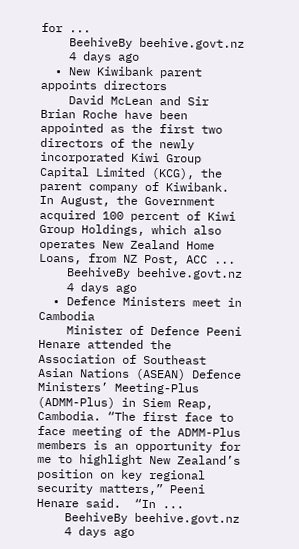for ...
    BeehiveBy beehive.govt.nz
    4 days ago
  • New Kiwibank parent appoints directors
    David McLean and Sir Brian Roche have been appointed as the first two directors of the newly incorporated Kiwi Group Capital Limited (KCG), the parent company of Kiwibank. In August, the Government acquired 100 percent of Kiwi Group Holdings, which also operates New Zealand Home Loans, from NZ Post, ACC ...
    BeehiveBy beehive.govt.nz
    4 days ago
  • Defence Ministers meet in Cambodia
    Minister of Defence Peeni Henare attended the Association of Southeast Asian Nations (ASEAN) Defence Ministers’ Meeting-Plus (ADMM-Plus) in Siem Reap, Cambodia. “The first face to face meeting of the ADMM-Plus members is an opportunity for me to highlight New Zealand’s position on key regional security matters,” Peeni Henare said.  “In ...
    BeehiveBy beehive.govt.nz
    4 days ago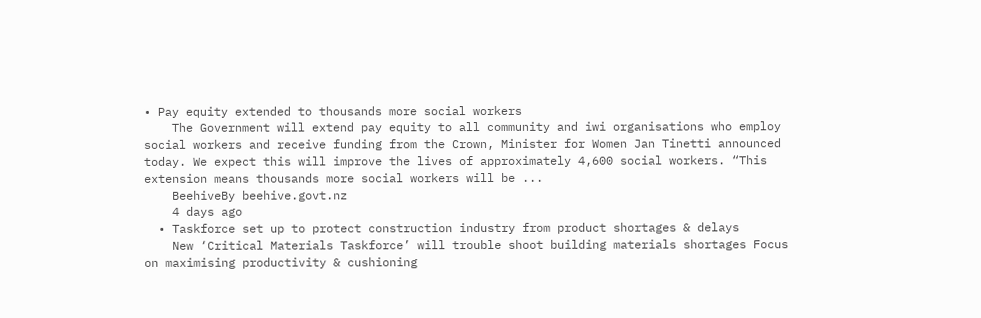• Pay equity extended to thousands more social workers
    The Government will extend pay equity to all community and iwi organisations who employ social workers and receive funding from the Crown, Minister for Women Jan Tinetti announced today. We expect this will improve the lives of approximately 4,600 social workers. “This extension means thousands more social workers will be ...
    BeehiveBy beehive.govt.nz
    4 days ago
  • Taskforce set up to protect construction industry from product shortages & delays
    New ‘Critical Materials Taskforce’ will trouble shoot building materials shortages Focus on maximising productivity & cushioning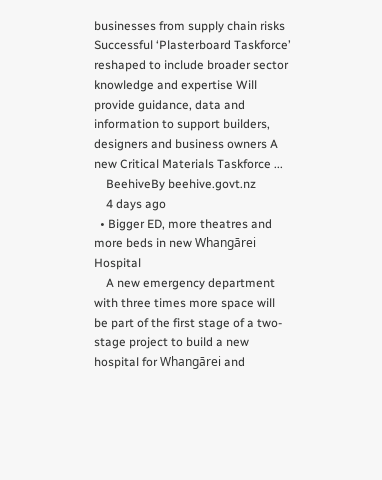businesses from supply chain risks Successful ‘Plasterboard Taskforce’ reshaped to include broader sector knowledge and expertise Will provide guidance, data and information to support builders, designers and business owners A new Critical Materials Taskforce ...
    BeehiveBy beehive.govt.nz
    4 days ago
  • Bigger ED, more theatres and more beds in new Whangārei Hospital
    A new emergency department with three times more space will be part of the first stage of a two-stage project to build a new hospital for Whangārei and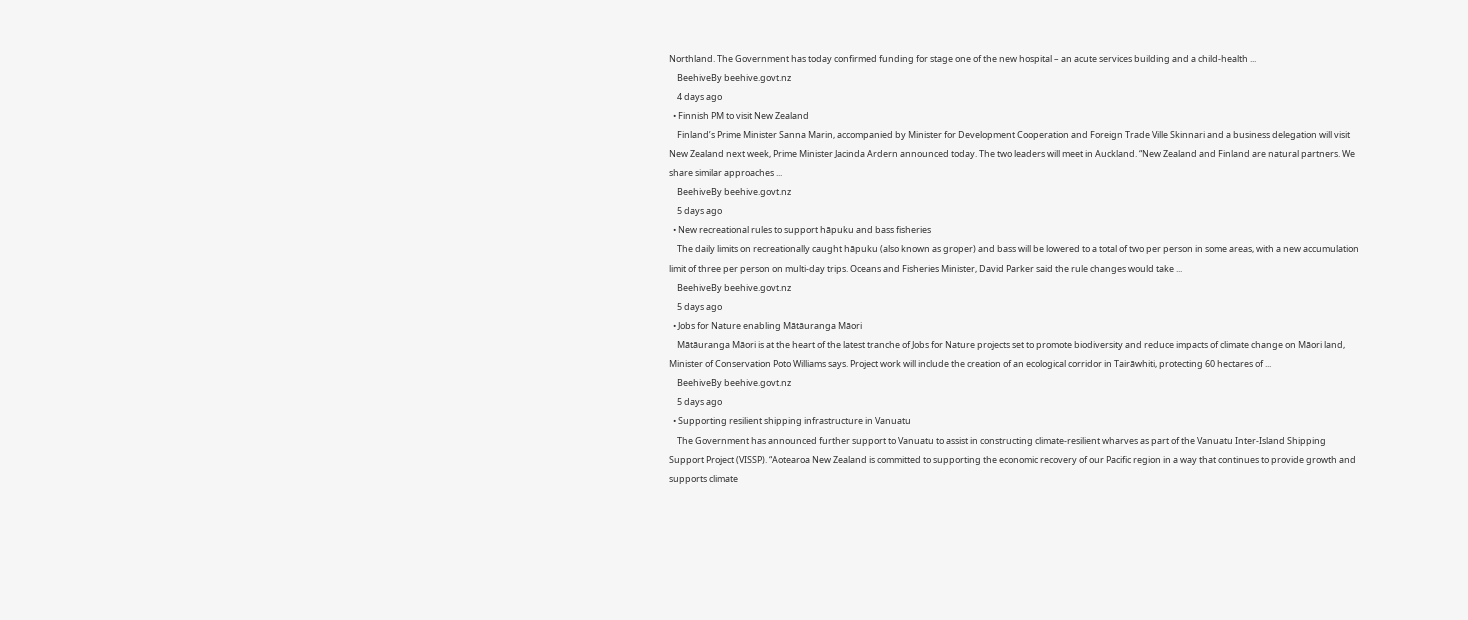Northland. The Government has today confirmed funding for stage one of the new hospital – an acute services building and a child-health ...
    BeehiveBy beehive.govt.nz
    4 days ago
  • Finnish PM to visit New Zealand
    Finland’s Prime Minister Sanna Marin, accompanied by Minister for Development Cooperation and Foreign Trade Ville Skinnari and a business delegation will visit New Zealand next week, Prime Minister Jacinda Ardern announced today. The two leaders will meet in Auckland. “New Zealand and Finland are natural partners. We share similar approaches ...
    BeehiveBy beehive.govt.nz
    5 days ago
  • New recreational rules to support hāpuku and bass fisheries
    The daily limits on recreationally caught hāpuku (also known as groper) and bass will be lowered to a total of two per person in some areas, with a new accumulation limit of three per person on multi-day trips. Oceans and Fisheries Minister, David Parker said the rule changes would take ...
    BeehiveBy beehive.govt.nz
    5 days ago
  • Jobs for Nature enabling Mātāuranga Māori
    Mātāuranga Māori is at the heart of the latest tranche of Jobs for Nature projects set to promote biodiversity and reduce impacts of climate change on Māori land, Minister of Conservation Poto Williams says. Project work will include the creation of an ecological corridor in Tairāwhiti, protecting 60 hectares of ...
    BeehiveBy beehive.govt.nz
    5 days ago
  • Supporting resilient shipping infrastructure in Vanuatu
    The Government has announced further support to Vanuatu to assist in constructing climate-resilient wharves as part of the Vanuatu Inter-Island Shipping Support Project (VISSP). “Aotearoa New Zealand is committed to supporting the economic recovery of our Pacific region in a way that continues to provide growth and supports climate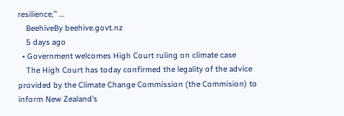resilience,” ...
    BeehiveBy beehive.govt.nz
    5 days ago
  • Government welcomes High Court ruling on climate case
    The High Court has today confirmed the legality of the advice provided by the Climate Change Commission (the Commision) to inform New Zealand’s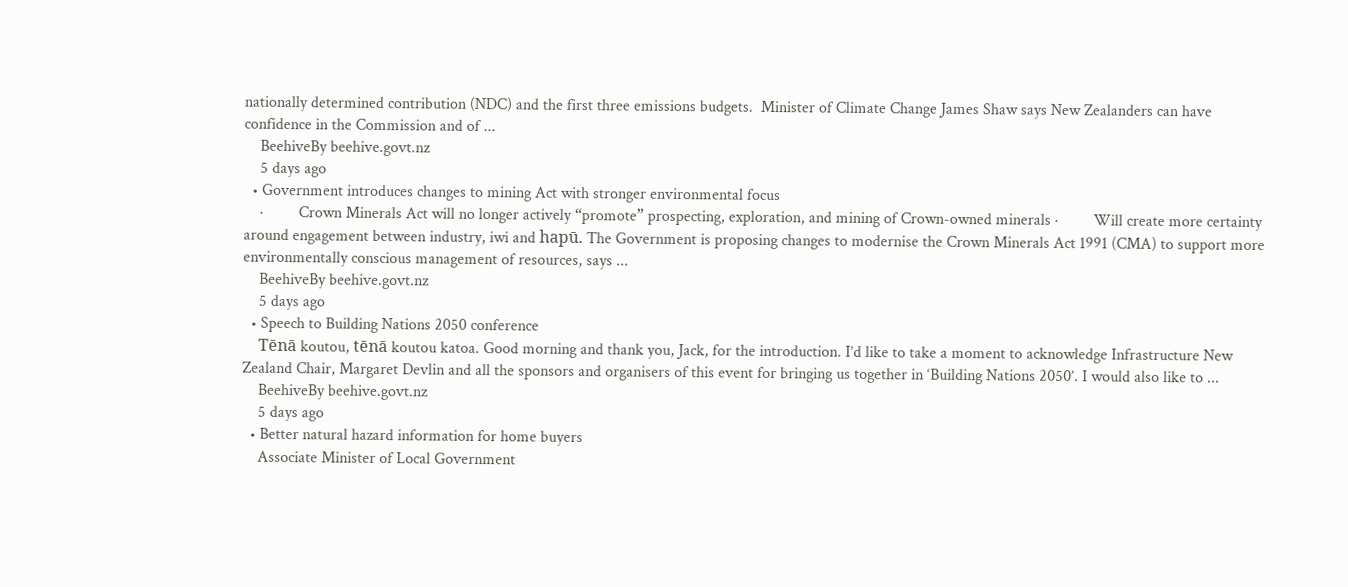nationally determined contribution (NDC) and the first three emissions budgets.  Minister of Climate Change James Shaw says New Zealanders can have confidence in the Commission and of ...
    BeehiveBy beehive.govt.nz
    5 days ago
  • Government introduces changes to mining Act with stronger environmental focus
    ·         Crown Minerals Act will no longer actively “promote” prospecting, exploration, and mining of Crown-owned minerals ·         Will create more certainty around engagement between industry, iwi and hapū. The Government is proposing changes to modernise the Crown Minerals Act 1991 (CMA) to support more environmentally conscious management of resources, says ...
    BeehiveBy beehive.govt.nz
    5 days ago
  • Speech to Building Nations 2050 conference
    Tēnā koutou, tēnā koutou katoa. Good morning and thank you, Jack, for the introduction. I’d like to take a moment to acknowledge Infrastructure New Zealand Chair, Margaret Devlin and all the sponsors and organisers of this event for bringing us together in ‘Building Nations 2050’. I would also like to ...
    BeehiveBy beehive.govt.nz
    5 days ago
  • Better natural hazard information for home buyers
    Associate Minister of Local Government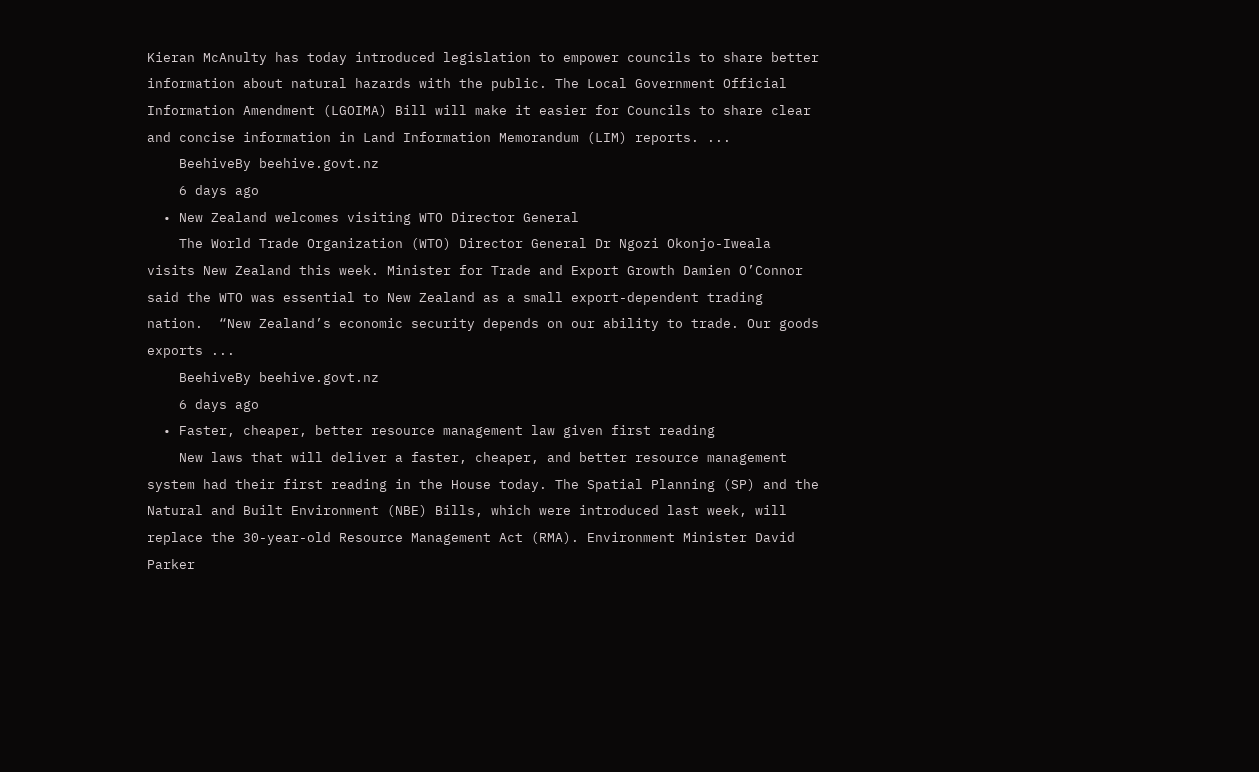Kieran McAnulty has today introduced legislation to empower councils to share better information about natural hazards with the public. The Local Government Official Information Amendment (LGOIMA) Bill will make it easier for Councils to share clear and concise information in Land Information Memorandum (LIM) reports. ...
    BeehiveBy beehive.govt.nz
    6 days ago
  • New Zealand welcomes visiting WTO Director General
    The World Trade Organization (WTO) Director General Dr Ngozi Okonjo-Iweala visits New Zealand this week. Minister for Trade and Export Growth Damien O’Connor said the WTO was essential to New Zealand as a small export-dependent trading nation.  “New Zealand’s economic security depends on our ability to trade. Our goods exports ...
    BeehiveBy beehive.govt.nz
    6 days ago
  • Faster, cheaper, better resource management law given first reading
    New laws that will deliver a faster, cheaper, and better resource management system had their first reading in the House today. The Spatial Planning (SP) and the Natural and Built Environment (NBE) Bills, which were introduced last week, will replace the 30-year-old Resource Management Act (RMA). Environment Minister David Parker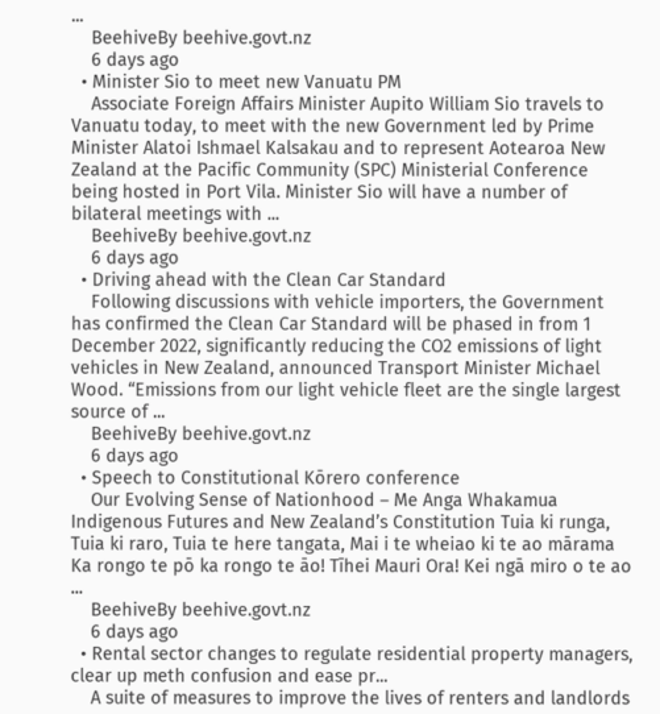...
    BeehiveBy beehive.govt.nz
    6 days ago
  • Minister Sio to meet new Vanuatu PM
    Associate Foreign Affairs Minister Aupito William Sio travels to Vanuatu today, to meet with the new Government led by Prime Minister Alatoi Ishmael Kalsakau and to represent Aotearoa New Zealand at the Pacific Community (SPC) Ministerial Conference being hosted in Port Vila. Minister Sio will have a number of bilateral meetings with ...
    BeehiveBy beehive.govt.nz
    6 days ago
  • Driving ahead with the Clean Car Standard
    Following discussions with vehicle importers, the Government has confirmed the Clean Car Standard will be phased in from 1 December 2022, significantly reducing the CO2 emissions of light vehicles in New Zealand, announced Transport Minister Michael Wood. “Emissions from our light vehicle fleet are the single largest source of ...
    BeehiveBy beehive.govt.nz
    6 days ago
  • Speech to Constitutional Kōrero conference
    Our Evolving Sense of Nationhood – Me Anga Whakamua Indigenous Futures and New Zealand’s Constitution Tuia ki runga, Tuia ki raro, Tuia te here tangata, Mai i te wheiao ki te ao mārama Ka rongo te pō ka rongo te āo! Tīhei Mauri Ora! Kei ngā miro o te ao ...
    BeehiveBy beehive.govt.nz
    6 days ago
  • Rental sector changes to regulate residential property managers, clear up meth confusion and ease pr...
    A suite of measures to improve the lives of renters and landlords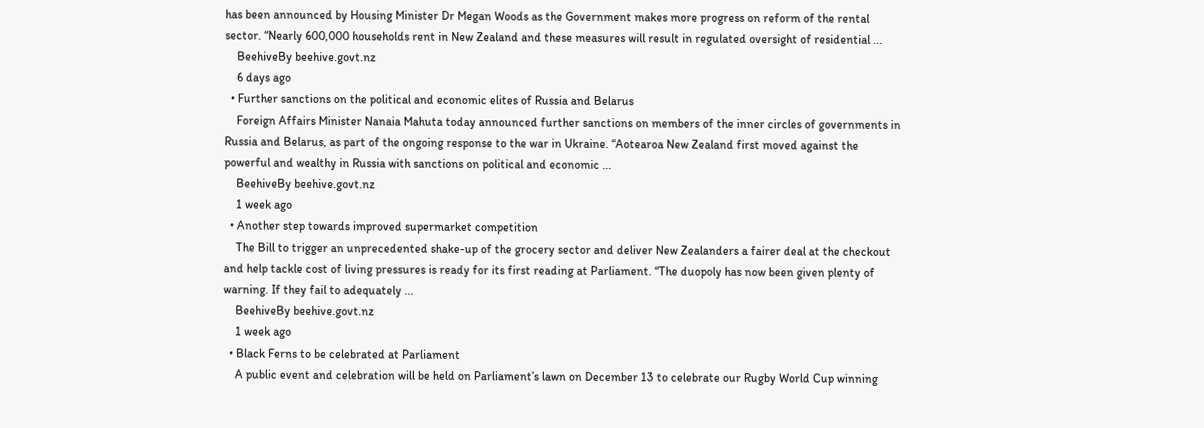has been announced by Housing Minister Dr Megan Woods as the Government makes more progress on reform of the rental sector. “Nearly 600,000 households rent in New Zealand and these measures will result in regulated oversight of residential ...
    BeehiveBy beehive.govt.nz
    6 days ago
  • Further sanctions on the political and economic elites of Russia and Belarus
    Foreign Affairs Minister Nanaia Mahuta today announced further sanctions on members of the inner circles of governments in Russia and Belarus, as part of the ongoing response to the war in Ukraine. “Aotearoa New Zealand first moved against the powerful and wealthy in Russia with sanctions on political and economic ...
    BeehiveBy beehive.govt.nz
    1 week ago
  • Another step towards improved supermarket competition
    The Bill to trigger an unprecedented shake-up of the grocery sector and deliver New Zealanders a fairer deal at the checkout and help tackle cost of living pressures is ready for its first reading at Parliament. “The duopoly has now been given plenty of warning. If they fail to adequately ...
    BeehiveBy beehive.govt.nz
    1 week ago
  • Black Ferns to be celebrated at Parliament
    A public event and celebration will be held on Parliament’s lawn on December 13 to celebrate our Rugby World Cup winning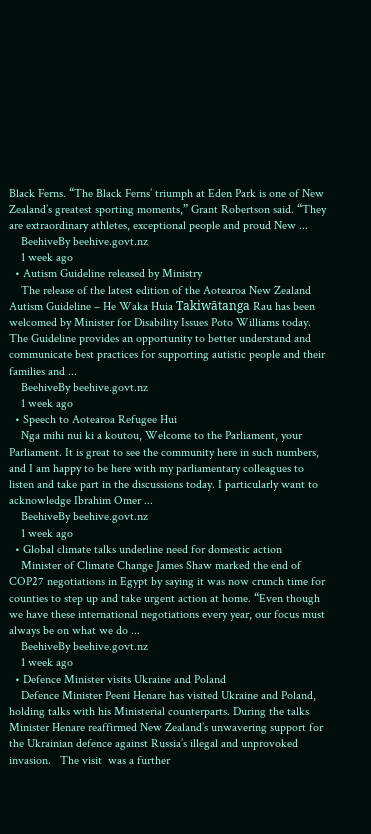Black Ferns. “The Black Ferns’ triumph at Eden Park is one of New Zealand’s greatest sporting moments,” Grant Robertson said. “They are extraordinary athletes, exceptional people and proud New ...
    BeehiveBy beehive.govt.nz
    1 week ago
  • Autism Guideline released by Ministry
    The release of the latest edition of the Aotearoa New Zealand Autism Guideline – He Waka Huia Takiwātanga Rau has been welcomed by Minister for Disability Issues Poto Williams today. The Guideline provides an opportunity to better understand and communicate best practices for supporting autistic people and their families and ...
    BeehiveBy beehive.govt.nz
    1 week ago
  • Speech to Aotearoa Refugee Hui
    Nga mihi nui ki a koutou, Welcome to the Parliament, your Parliament. It is great to see the community here in such numbers, and I am happy to be here with my parliamentary colleagues to listen and take part in the discussions today. I particularly want to acknowledge Ibrahim Omer ...
    BeehiveBy beehive.govt.nz
    1 week ago
  • Global climate talks underline need for domestic action
    Minister of Climate Change James Shaw marked the end of COP27 negotiations in Egypt by saying it was now crunch time for counties to step up and take urgent action at home. “Even though we have these international negotiations every year, our focus must always be on what we do ...
    BeehiveBy beehive.govt.nz
    1 week ago
  • Defence Minister visits Ukraine and Poland
    Defence Minister Peeni Henare has visited Ukraine and Poland, holding talks with his Ministerial counterparts. During the talks Minister Henare reaffirmed New Zealand’s unwavering support for the Ukrainian defence against Russia’s illegal and unprovoked invasion.   The visit  was a further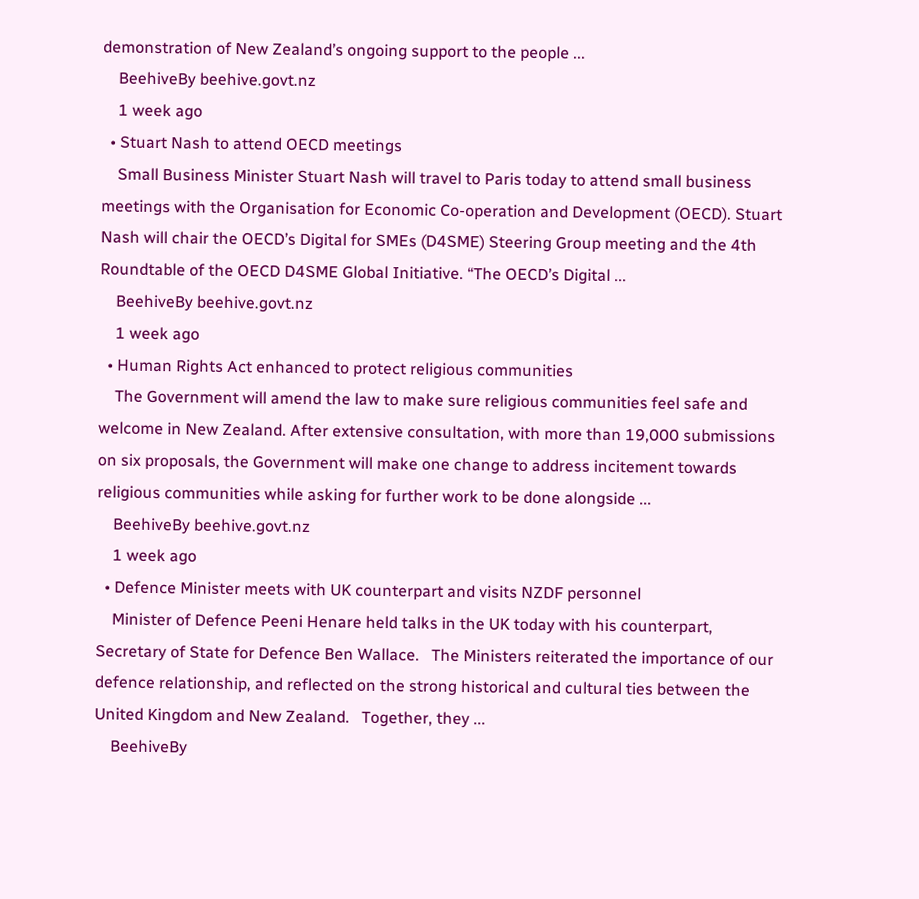demonstration of New Zealand’s ongoing support to the people ...
    BeehiveBy beehive.govt.nz
    1 week ago
  • Stuart Nash to attend OECD meetings
    Small Business Minister Stuart Nash will travel to Paris today to attend small business meetings with the Organisation for Economic Co-operation and Development (OECD). Stuart Nash will chair the OECD’s Digital for SMEs (D4SME) Steering Group meeting and the 4th Roundtable of the OECD D4SME Global Initiative. “The OECD’s Digital ...
    BeehiveBy beehive.govt.nz
    1 week ago
  • Human Rights Act enhanced to protect religious communities
    The Government will amend the law to make sure religious communities feel safe and welcome in New Zealand. After extensive consultation, with more than 19,000 submissions on six proposals, the Government will make one change to address incitement towards religious communities while asking for further work to be done alongside ...
    BeehiveBy beehive.govt.nz
    1 week ago
  • Defence Minister meets with UK counterpart and visits NZDF personnel
    Minister of Defence Peeni Henare held talks in the UK today with his counterpart, Secretary of State for Defence Ben Wallace.   The Ministers reiterated the importance of our defence relationship, and reflected on the strong historical and cultural ties between the United Kingdom and New Zealand.   Together, they ...
    BeehiveBy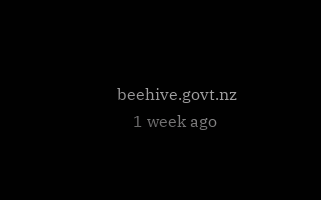beehive.govt.nz
    1 week ago